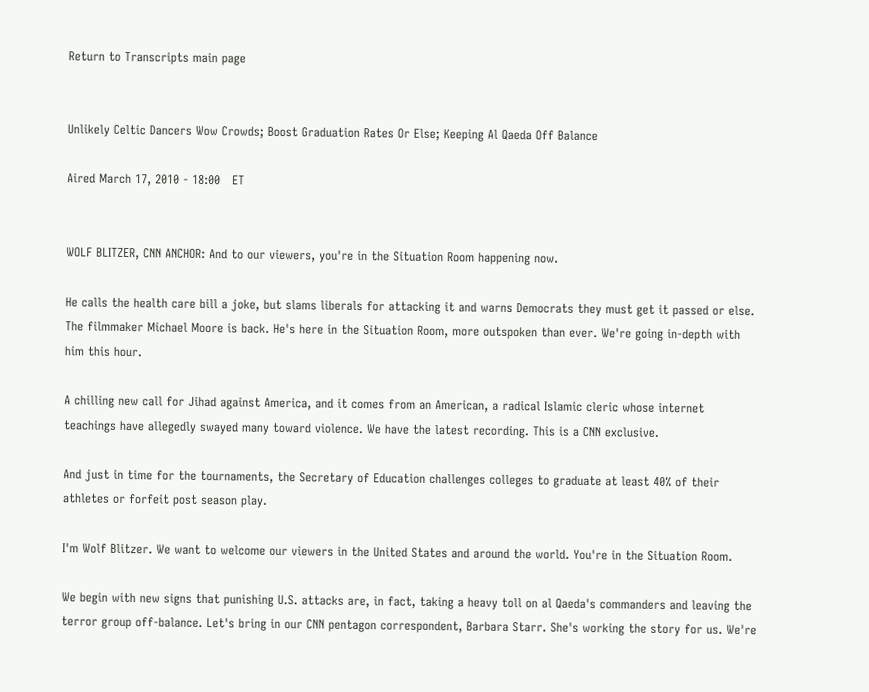Return to Transcripts main page


Unlikely Celtic Dancers Wow Crowds; Boost Graduation Rates Or Else; Keeping Al Qaeda Off Balance

Aired March 17, 2010 - 18:00   ET


WOLF BLITZER, CNN ANCHOR: And to our viewers, you're in the Situation Room happening now.

He calls the health care bill a joke, but slams liberals for attacking it and warns Democrats they must get it passed or else. The filmmaker Michael Moore is back. He's here in the Situation Room, more outspoken than ever. We're going in-depth with him this hour.

A chilling new call for Jihad against America, and it comes from an American, a radical Islamic cleric whose internet teachings have allegedly swayed many toward violence. We have the latest recording. This is a CNN exclusive.

And just in time for the tournaments, the Secretary of Education challenges colleges to graduate at least 40% of their athletes or forfeit post season play.

I'm Wolf Blitzer. We want to welcome our viewers in the United States and around the world. You're in the Situation Room.

We begin with new signs that punishing U.S. attacks are, in fact, taking a heavy toll on al Qaeda's commanders and leaving the terror group off-balance. Let's bring in our CNN pentagon correspondent, Barbara Starr. She's working the story for us. We're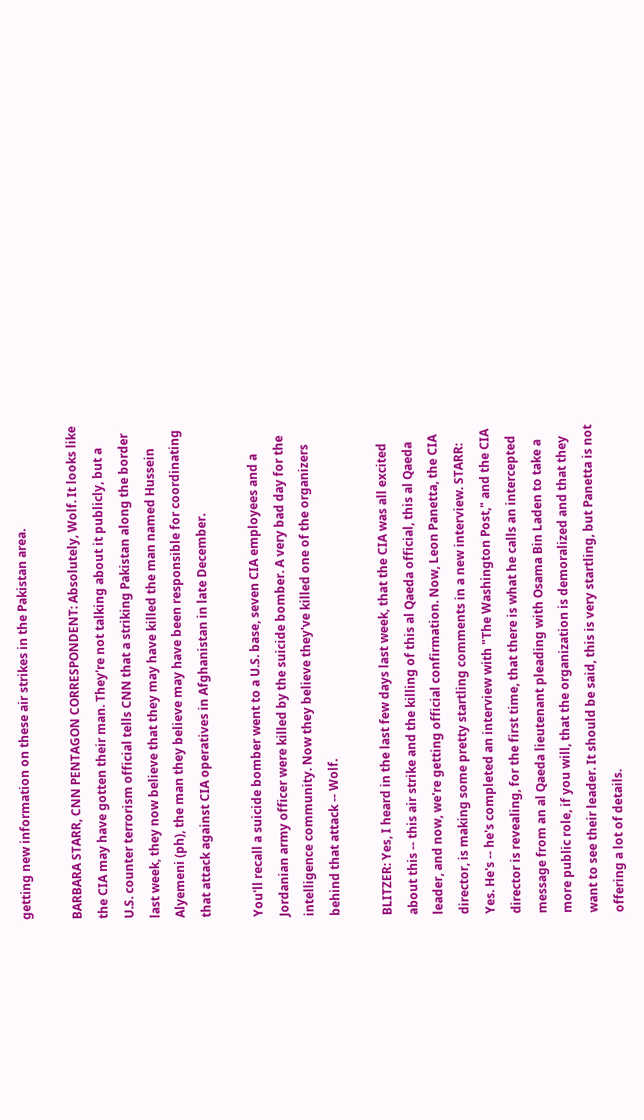getting new information on these air strikes in the Pakistan area.

BARBARA STARR, CNN PENTAGON CORRESPONDENT: Absolutely, Wolf. It looks like the CIA may have gotten their man. They're not talking about it publicly, but a U.S. counter terrorism official tells CNN that a striking Pakistan along the border last week, they now believe that they may have killed the man named Hussein Alyemeni (ph), the man they believe may have been responsible for coordinating that attack against CIA operatives in Afghanistan in late December.

You'll recall a suicide bomber went to a U.S. base, seven CIA employees and a Jordanian army officer were killed by the suicide bomber. A very bad day for the intelligence community. Now they believe they've killed one of the organizers behind that attack -- Wolf.

BLITZER: Yes, I heard in the last few days last week, that the CIA was all excited about this -- this air strike and the killing of this al Qaeda official, this al Qaeda leader, and now, we're getting official confirmation. Now, Leon Panetta, the CIA director, is making some pretty startling comments in a new interview. STARR: Yes. He's -- he's completed an interview with "The Washington Post," and the CIA director is revealing, for the first time, that there is what he calls an intercepted message from an al Qaeda lieutenant pleading with Osama Bin Laden to take a more public role, if you will, that the organization is demoralized and that they want to see their leader. It should be said, this is very startling, but Panetta is not offering a lot of details.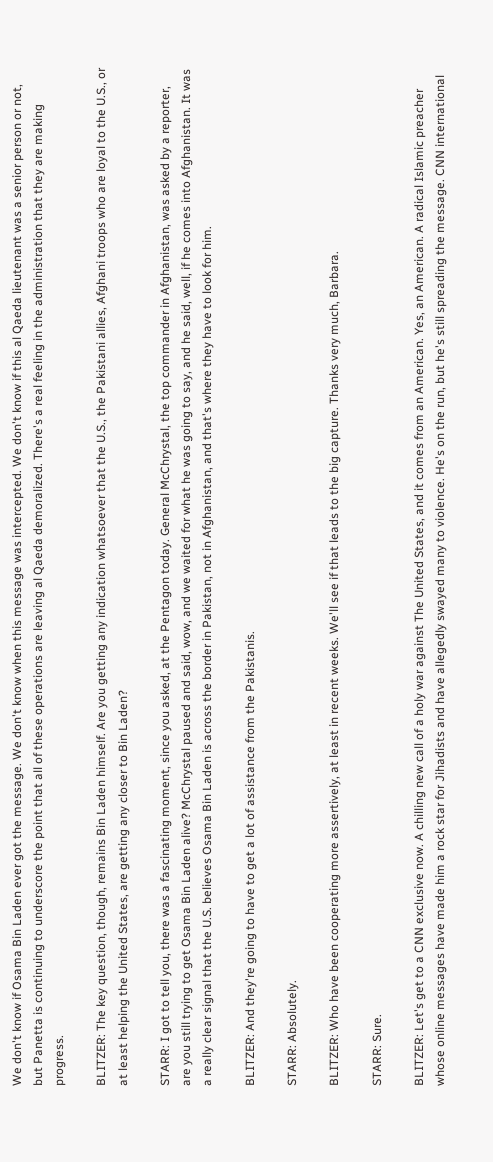We don't know if Osama Bin Laden ever got the message. We don't know when this message was intercepted. We don't know if this al Qaeda lieutenant was a senior person or not, but Panetta is continuing to underscore the point that all of these operations are leaving al Qaeda demoralized. There's a real feeling in the administration that they are making progress.

BLITZER: The key question, though, remains Bin Laden himself. Are you getting any indication whatsoever that the U.S., the Pakistani allies, Afghani troops who are loyal to the U.S., or at least helping the United States, are getting any closer to Bin Laden?

STARR: I got to tell you, there was a fascinating moment, since you asked, at the Pentagon today. General McChrystal, the top commander in Afghanistan, was asked by a reporter, are you still trying to get Osama Bin Laden alive? McChrystal paused and said, wow, and we waited for what he was going to say, and he said, well, if he comes into Afghanistan. It was a really clear signal that the U.S. believes Osama Bin Laden is across the border in Pakistan, not in Afghanistan, and that's where they have to look for him.

BLITZER: And they're going to have to get a lot of assistance from the Pakistanis.

STARR: Absolutely.

BLITZER: Who have been cooperating more assertively, at least in recent weeks. We'll see if that leads to the big capture. Thanks very much, Barbara.

STARR: Sure.

BLITZER: Let's get to a CNN exclusive now. A chilling new call of a holy war against The United States, and it comes from an American. Yes, an American. A radical Islamic preacher whose online messages have made him a rock star for Jihadists and have allegedly swayed many to violence. He's on the run, but he's still spreading the message. CNN international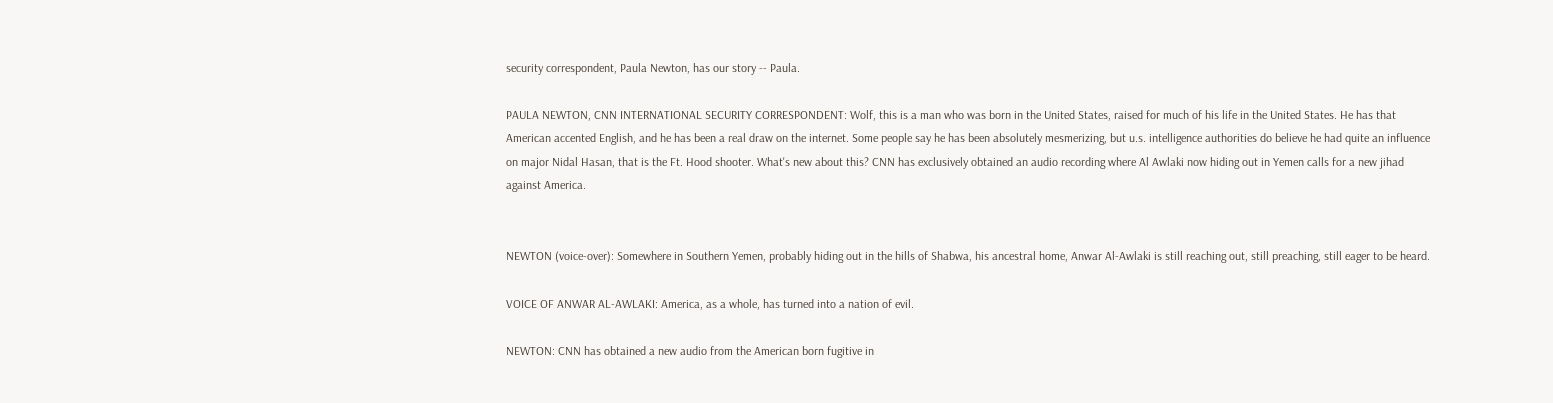security correspondent, Paula Newton, has our story -- Paula.

PAULA NEWTON, CNN INTERNATIONAL SECURITY CORRESPONDENT: Wolf, this is a man who was born in the United States, raised for much of his life in the United States. He has that American accented English, and he has been a real draw on the internet. Some people say he has been absolutely mesmerizing, but u.s. intelligence authorities do believe he had quite an influence on major Nidal Hasan, that is the Ft. Hood shooter. What's new about this? CNN has exclusively obtained an audio recording where Al Awlaki now hiding out in Yemen calls for a new jihad against America.


NEWTON (voice-over): Somewhere in Southern Yemen, probably hiding out in the hills of Shabwa, his ancestral home, Anwar Al-Awlaki is still reaching out, still preaching, still eager to be heard.

VOICE OF ANWAR AL-AWLAKI: America, as a whole, has turned into a nation of evil.

NEWTON: CNN has obtained a new audio from the American born fugitive in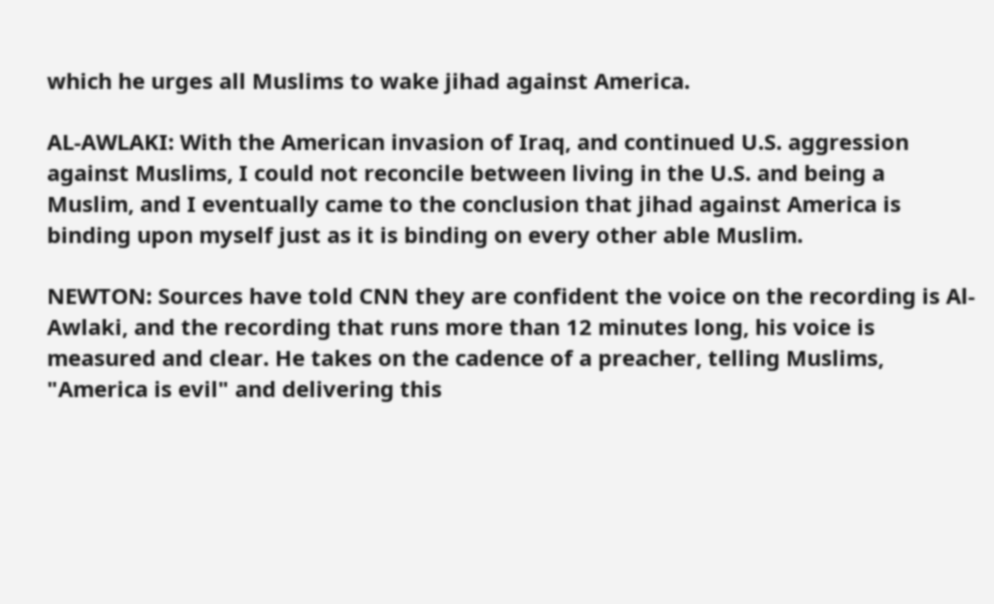which he urges all Muslims to wake jihad against America.

AL-AWLAKI: With the American invasion of Iraq, and continued U.S. aggression against Muslims, I could not reconcile between living in the U.S. and being a Muslim, and I eventually came to the conclusion that jihad against America is binding upon myself just as it is binding on every other able Muslim.

NEWTON: Sources have told CNN they are confident the voice on the recording is Al-Awlaki, and the recording that runs more than 12 minutes long, his voice is measured and clear. He takes on the cadence of a preacher, telling Muslims, "America is evil" and delivering this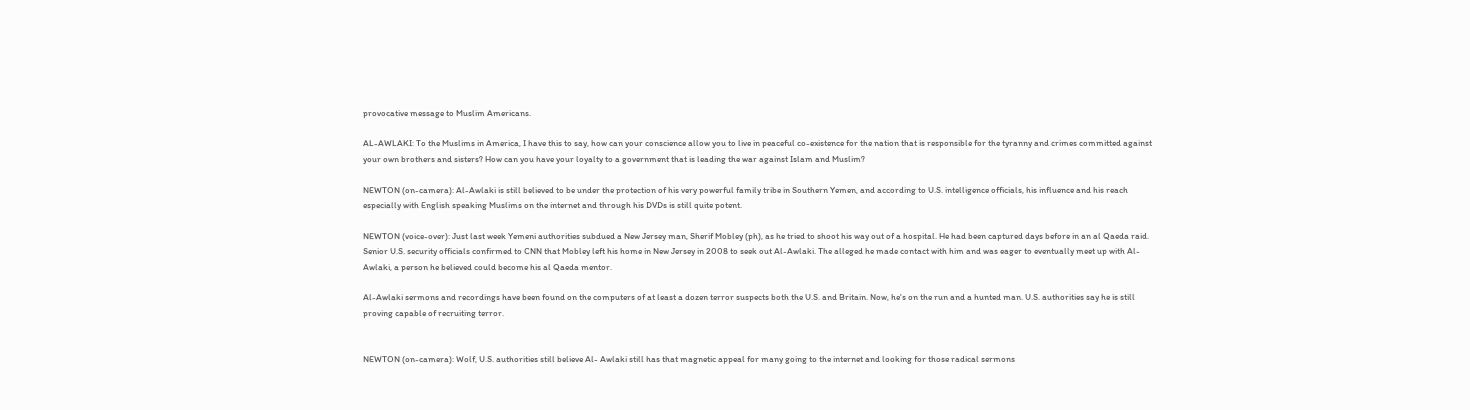provocative message to Muslim Americans.

AL-AWLAKI: To the Muslims in America, I have this to say, how can your conscience allow you to live in peaceful co-existence for the nation that is responsible for the tyranny and crimes committed against your own brothers and sisters? How can you have your loyalty to a government that is leading the war against Islam and Muslim?

NEWTON (on-camera): Al-Awlaki is still believed to be under the protection of his very powerful family tribe in Southern Yemen, and according to U.S. intelligence officials, his influence and his reach especially with English speaking Muslims on the internet and through his DVDs is still quite potent.

NEWTON (voice-over): Just last week Yemeni authorities subdued a New Jersey man, Sherif Mobley (ph), as he tried to shoot his way out of a hospital. He had been captured days before in an al Qaeda raid. Senior U.S. security officials confirmed to CNN that Mobley left his home in New Jersey in 2008 to seek out Al-Awlaki. The alleged he made contact with him and was eager to eventually meet up with Al-Awlaki, a person he believed could become his al Qaeda mentor.

Al-Awlaki sermons and recordings have been found on the computers of at least a dozen terror suspects both the U.S. and Britain. Now, he's on the run and a hunted man. U.S. authorities say he is still proving capable of recruiting terror.


NEWTON (on-camera): Wolf, U.S. authorities still believe Al- Awlaki still has that magnetic appeal for many going to the internet and looking for those radical sermons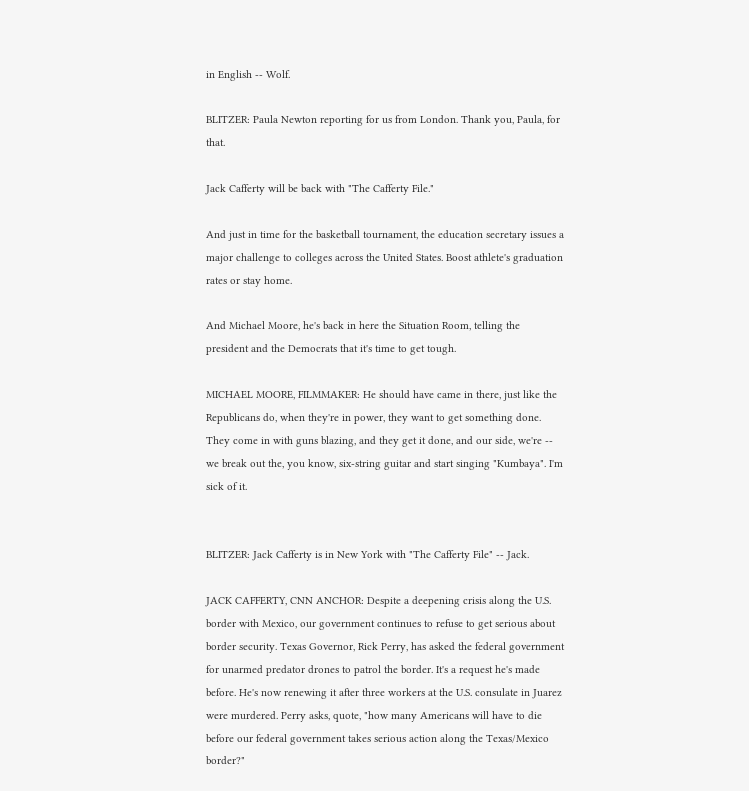in English -- Wolf.

BLITZER: Paula Newton reporting for us from London. Thank you, Paula, for that.

Jack Cafferty will be back with "The Cafferty File."

And just in time for the basketball tournament, the education secretary issues a major challenge to colleges across the United States. Boost athlete's graduation rates or stay home.

And Michael Moore, he's back in here the Situation Room, telling the president and the Democrats that it's time to get tough.

MICHAEL MOORE, FILMMAKER: He should have came in there, just like the Republicans do, when they're in power, they want to get something done. They come in with guns blazing, and they get it done, and our side, we're -- we break out the, you know, six-string guitar and start singing "Kumbaya". I'm sick of it.


BLITZER: Jack Cafferty is in New York with "The Cafferty File" -- Jack.

JACK CAFFERTY, CNN ANCHOR: Despite a deepening crisis along the U.S. border with Mexico, our government continues to refuse to get serious about border security. Texas Governor, Rick Perry, has asked the federal government for unarmed predator drones to patrol the border. It's a request he's made before. He's now renewing it after three workers at the U.S. consulate in Juarez were murdered. Perry asks, quote, "how many Americans will have to die before our federal government takes serious action along the Texas/Mexico border?"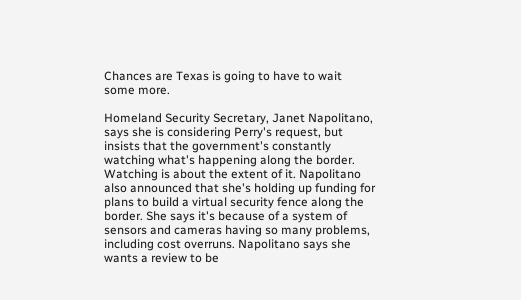Chances are Texas is going to have to wait some more.

Homeland Security Secretary, Janet Napolitano, says she is considering Perry's request, but insists that the government's constantly watching what's happening along the border. Watching is about the extent of it. Napolitano also announced that she's holding up funding for plans to build a virtual security fence along the border. She says it's because of a system of sensors and cameras having so many problems, including cost overruns. Napolitano says she wants a review to be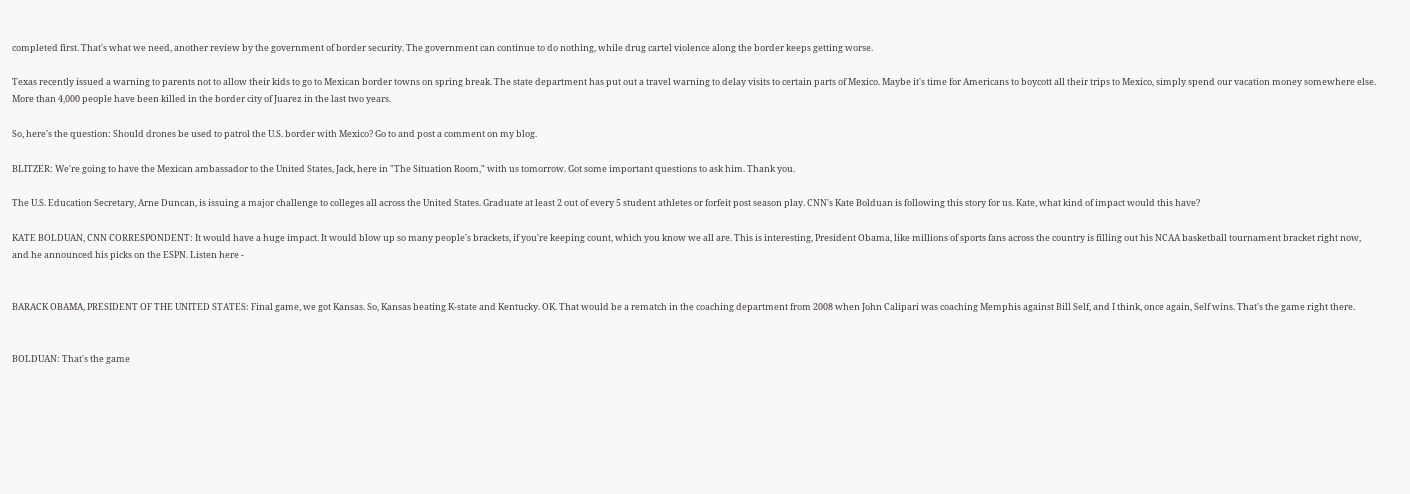completed first. That's what we need, another review by the government of border security. The government can continue to do nothing, while drug cartel violence along the border keeps getting worse.

Texas recently issued a warning to parents not to allow their kids to go to Mexican border towns on spring break. The state department has put out a travel warning to delay visits to certain parts of Mexico. Maybe it's time for Americans to boycott all their trips to Mexico, simply spend our vacation money somewhere else. More than 4,000 people have been killed in the border city of Juarez in the last two years.

So, here's the question: Should drones be used to patrol the U.S. border with Mexico? Go to and post a comment on my blog.

BLITZER: We're going to have the Mexican ambassador to the United States, Jack, here in "The Situation Room," with us tomorrow. Got some important questions to ask him. Thank you.

The U.S. Education Secretary, Arne Duncan, is issuing a major challenge to colleges all across the United States. Graduate at least 2 out of every 5 student athletes or forfeit post season play. CNN's Kate Bolduan is following this story for us. Kate, what kind of impact would this have?

KATE BOLDUAN, CNN CORRESPONDENT: It would have a huge impact. It would blow up so many people's brackets, if you're keeping count, which you know we all are. This is interesting, President Obama, like millions of sports fans across the country is filling out his NCAA basketball tournament bracket right now, and he announced his picks on the ESPN. Listen here -


BARACK OBAMA, PRESIDENT OF THE UNITED STATES: Final game, we got Kansas. So, Kansas beating K-state and Kentucky. OK. That would be a rematch in the coaching department from 2008 when John Calipari was coaching Memphis against Bill Self, and I think, once again, Self wins. That's the game right there.


BOLDUAN: That's the game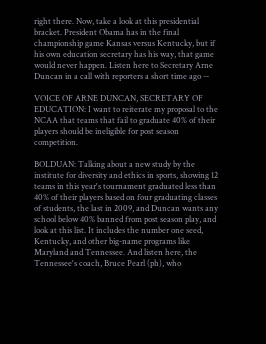right there. Now, take a look at this presidential bracket. President Obama has in the final championship game Kansas versus Kentucky, but if his own education secretary has his way, that game would never happen. Listen here to Secretary Arne Duncan in a call with reporters a short time ago --

VOICE OF ARNE DUNCAN, SECRETARY OF EDUCATION: I want to reiterate my proposal to the NCAA that teams that fail to graduate 40% of their players should be ineligible for post season competition.

BOLDUAN: Talking about a new study by the institute for diversity and ethics in sports, showing 12 teams in this year's tournament graduated less than 40% of their players based on four graduating classes of students, the last in 2009, and Duncan wants any school below 40% banned from post season play, and look at this list. It includes the number one seed, Kentucky, and other big-name programs like Maryland and Tennessee. And listen here, the Tennessee's coach, Bruce Pearl (ph), who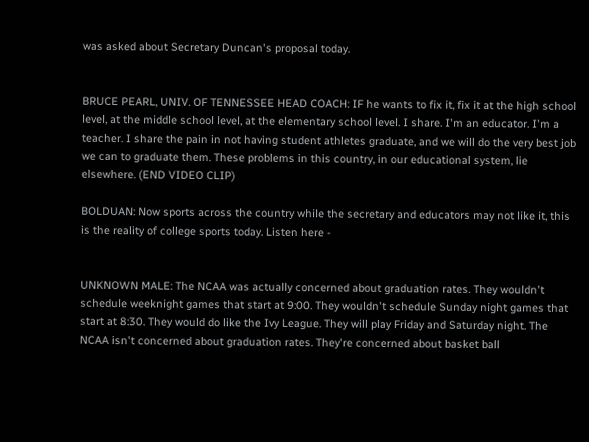was asked about Secretary Duncan's proposal today.


BRUCE PEARL, UNIV. OF TENNESSEE HEAD COACH: IF he wants to fix it, fix it at the high school level, at the middle school level, at the elementary school level. I share. I'm an educator. I'm a teacher. I share the pain in not having student athletes graduate, and we will do the very best job we can to graduate them. These problems in this country, in our educational system, lie elsewhere. (END VIDEO CLIP)

BOLDUAN: Now sports across the country while the secretary and educators may not like it, this is the reality of college sports today. Listen here -


UNKNOWN MALE: The NCAA was actually concerned about graduation rates. They wouldn't schedule weeknight games that start at 9:00. They wouldn't schedule Sunday night games that start at 8:30. They would do like the Ivy League. They will play Friday and Saturday night. The NCAA isn't concerned about graduation rates. They're concerned about basket ball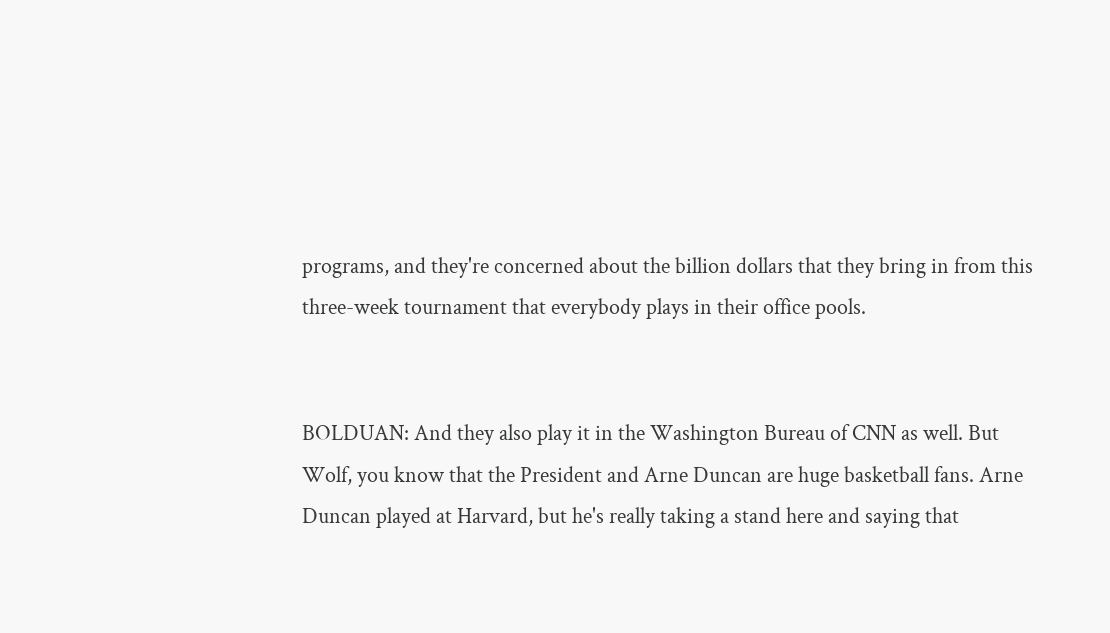programs, and they're concerned about the billion dollars that they bring in from this three-week tournament that everybody plays in their office pools.


BOLDUAN: And they also play it in the Washington Bureau of CNN as well. But Wolf, you know that the President and Arne Duncan are huge basketball fans. Arne Duncan played at Harvard, but he's really taking a stand here and saying that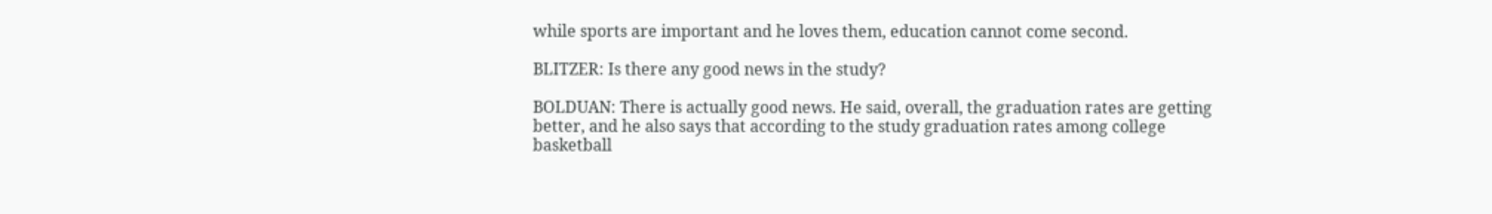while sports are important and he loves them, education cannot come second.

BLITZER: Is there any good news in the study?

BOLDUAN: There is actually good news. He said, overall, the graduation rates are getting better, and he also says that according to the study graduation rates among college basketball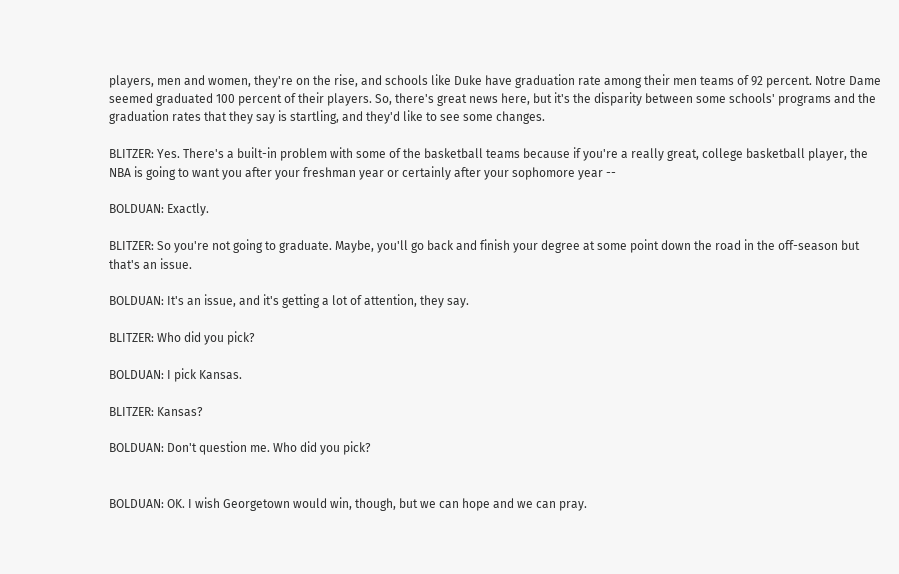players, men and women, they're on the rise, and schools like Duke have graduation rate among their men teams of 92 percent. Notre Dame seemed graduated 100 percent of their players. So, there's great news here, but it's the disparity between some schools' programs and the graduation rates that they say is startling, and they'd like to see some changes.

BLITZER: Yes. There's a built-in problem with some of the basketball teams because if you're a really great, college basketball player, the NBA is going to want you after your freshman year or certainly after your sophomore year --

BOLDUAN: Exactly.

BLITZER: So you're not going to graduate. Maybe, you'll go back and finish your degree at some point down the road in the off-season but that's an issue.

BOLDUAN: It's an issue, and it's getting a lot of attention, they say.

BLITZER: Who did you pick?

BOLDUAN: I pick Kansas.

BLITZER: Kansas?

BOLDUAN: Don't question me. Who did you pick?


BOLDUAN: OK. I wish Georgetown would win, though, but we can hope and we can pray.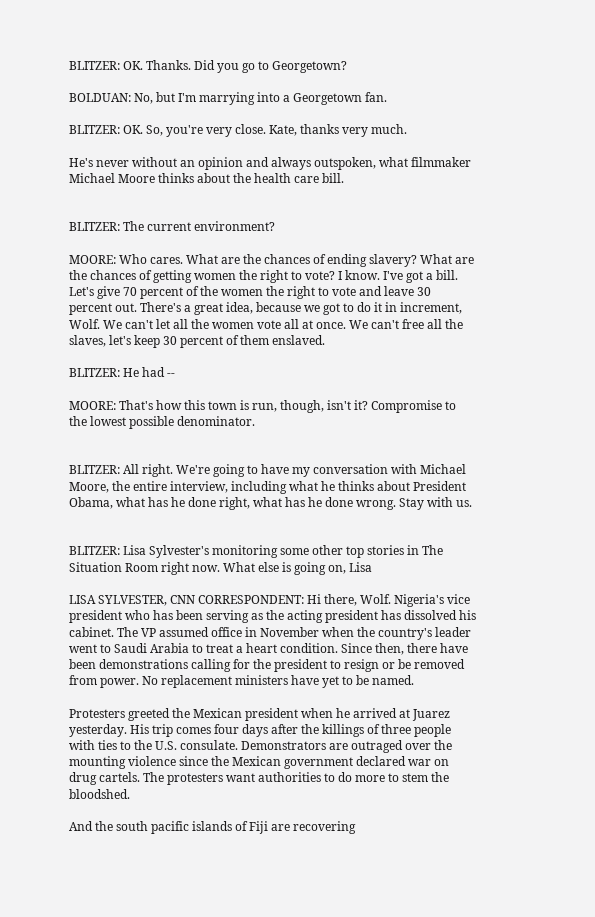BLITZER: OK. Thanks. Did you go to Georgetown?

BOLDUAN: No, but I'm marrying into a Georgetown fan.

BLITZER: OK. So, you're very close. Kate, thanks very much.

He's never without an opinion and always outspoken, what filmmaker Michael Moore thinks about the health care bill.


BLITZER: The current environment?

MOORE: Who cares. What are the chances of ending slavery? What are the chances of getting women the right to vote? I know. I've got a bill. Let's give 70 percent of the women the right to vote and leave 30 percent out. There's a great idea, because we got to do it in increment, Wolf. We can't let all the women vote all at once. We can't free all the slaves, let's keep 30 percent of them enslaved.

BLITZER: He had --

MOORE: That's how this town is run, though, isn't it? Compromise to the lowest possible denominator.


BLITZER: All right. We're going to have my conversation with Michael Moore, the entire interview, including what he thinks about President Obama, what has he done right, what has he done wrong. Stay with us.


BLITZER: Lisa Sylvester's monitoring some other top stories in The Situation Room right now. What else is going on, Lisa

LISA SYLVESTER, CNN CORRESPONDENT: Hi there, Wolf. Nigeria's vice president who has been serving as the acting president has dissolved his cabinet. The VP assumed office in November when the country's leader went to Saudi Arabia to treat a heart condition. Since then, there have been demonstrations calling for the president to resign or be removed from power. No replacement ministers have yet to be named.

Protesters greeted the Mexican president when he arrived at Juarez yesterday. His trip comes four days after the killings of three people with ties to the U.S. consulate. Demonstrators are outraged over the mounting violence since the Mexican government declared war on drug cartels. The protesters want authorities to do more to stem the bloodshed.

And the south pacific islands of Fiji are recovering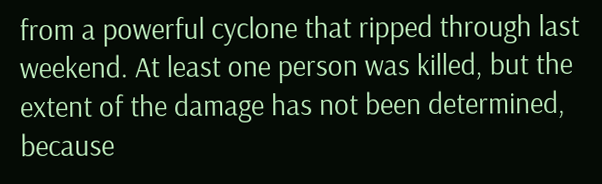from a powerful cyclone that ripped through last weekend. At least one person was killed, but the extent of the damage has not been determined, because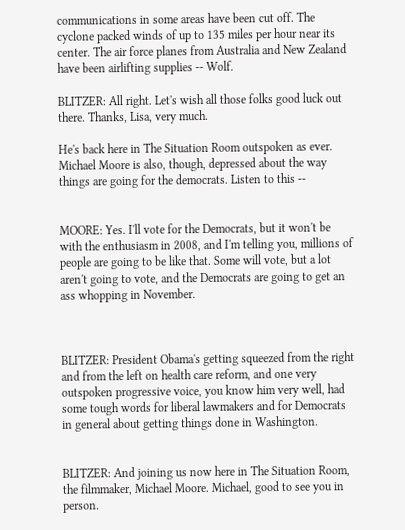communications in some areas have been cut off. The cyclone packed winds of up to 135 miles per hour near its center. The air force planes from Australia and New Zealand have been airlifting supplies -- Wolf.

BLITZER: All right. Let's wish all those folks good luck out there. Thanks, Lisa, very much.

He's back here in The Situation Room outspoken as ever. Michael Moore is also, though, depressed about the way things are going for the democrats. Listen to this --


MOORE: Yes. I'll vote for the Democrats, but it won't be with the enthusiasm in 2008, and I'm telling you, millions of people are going to be like that. Some will vote, but a lot aren't going to vote, and the Democrats are going to get an ass whopping in November.



BLITZER: President Obama's getting squeezed from the right and from the left on health care reform, and one very outspoken progressive voice, you know him very well, had some tough words for liberal lawmakers and for Democrats in general about getting things done in Washington.


BLITZER: And joining us now here in The Situation Room, the filmmaker, Michael Moore. Michael, good to see you in person.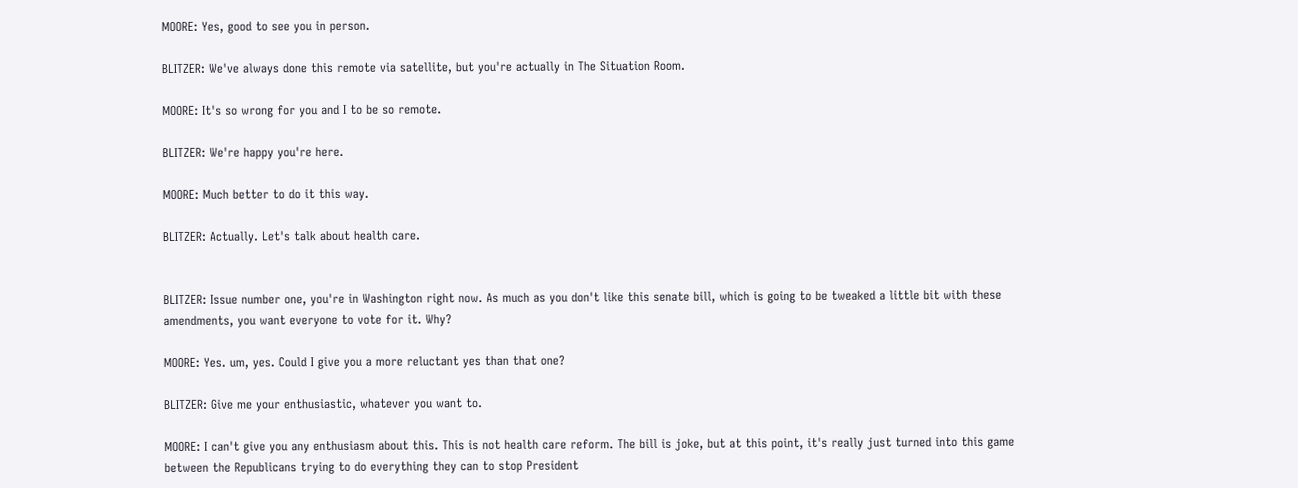MOORE: Yes, good to see you in person.

BLITZER: We've always done this remote via satellite, but you're actually in The Situation Room.

MOORE: It's so wrong for you and I to be so remote.

BLITZER: We're happy you're here.

MOORE: Much better to do it this way.

BLITZER: Actually. Let's talk about health care.


BLITZER: Issue number one, you're in Washington right now. As much as you don't like this senate bill, which is going to be tweaked a little bit with these amendments, you want everyone to vote for it. Why?

MOORE: Yes. um, yes. Could I give you a more reluctant yes than that one?

BLITZER: Give me your enthusiastic, whatever you want to.

MOORE: I can't give you any enthusiasm about this. This is not health care reform. The bill is joke, but at this point, it's really just turned into this game between the Republicans trying to do everything they can to stop President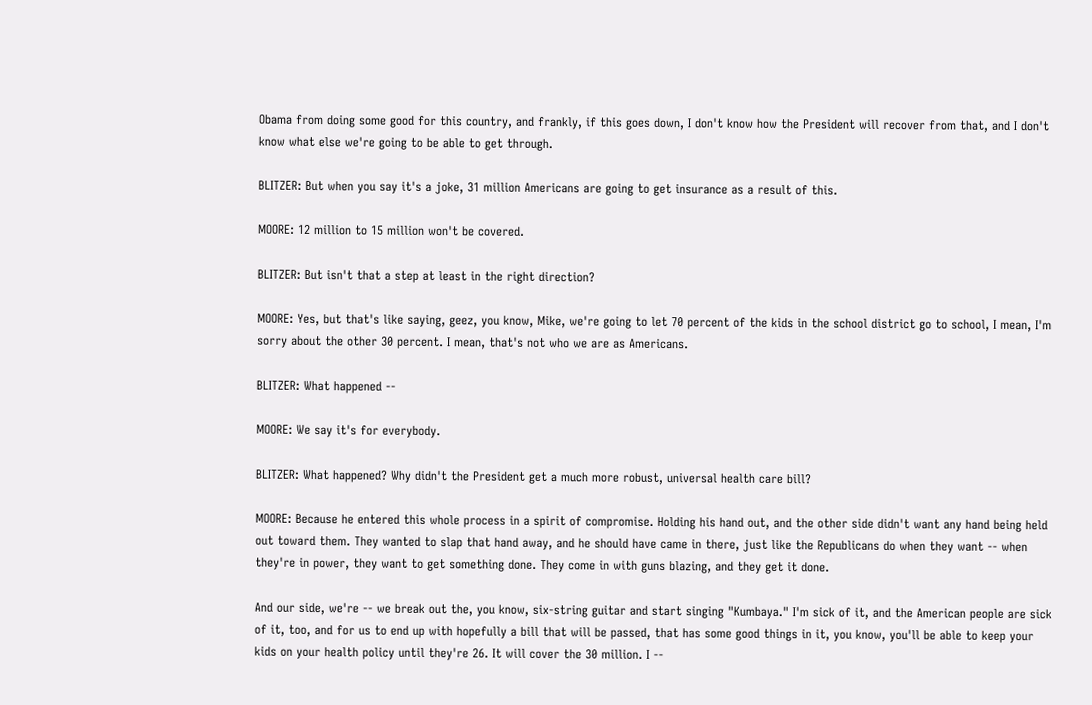Obama from doing some good for this country, and frankly, if this goes down, I don't know how the President will recover from that, and I don't know what else we're going to be able to get through.

BLITZER: But when you say it's a joke, 31 million Americans are going to get insurance as a result of this.

MOORE: 12 million to 15 million won't be covered.

BLITZER: But isn't that a step at least in the right direction?

MOORE: Yes, but that's like saying, geez, you know, Mike, we're going to let 70 percent of the kids in the school district go to school, I mean, I'm sorry about the other 30 percent. I mean, that's not who we are as Americans.

BLITZER: What happened --

MOORE: We say it's for everybody.

BLITZER: What happened? Why didn't the President get a much more robust, universal health care bill?

MOORE: Because he entered this whole process in a spirit of compromise. Holding his hand out, and the other side didn't want any hand being held out toward them. They wanted to slap that hand away, and he should have came in there, just like the Republicans do when they want -- when they're in power, they want to get something done. They come in with guns blazing, and they get it done.

And our side, we're -- we break out the, you know, six-string guitar and start singing "Kumbaya." I'm sick of it, and the American people are sick of it, too, and for us to end up with hopefully a bill that will be passed, that has some good things in it, you know, you'll be able to keep your kids on your health policy until they're 26. It will cover the 30 million. I --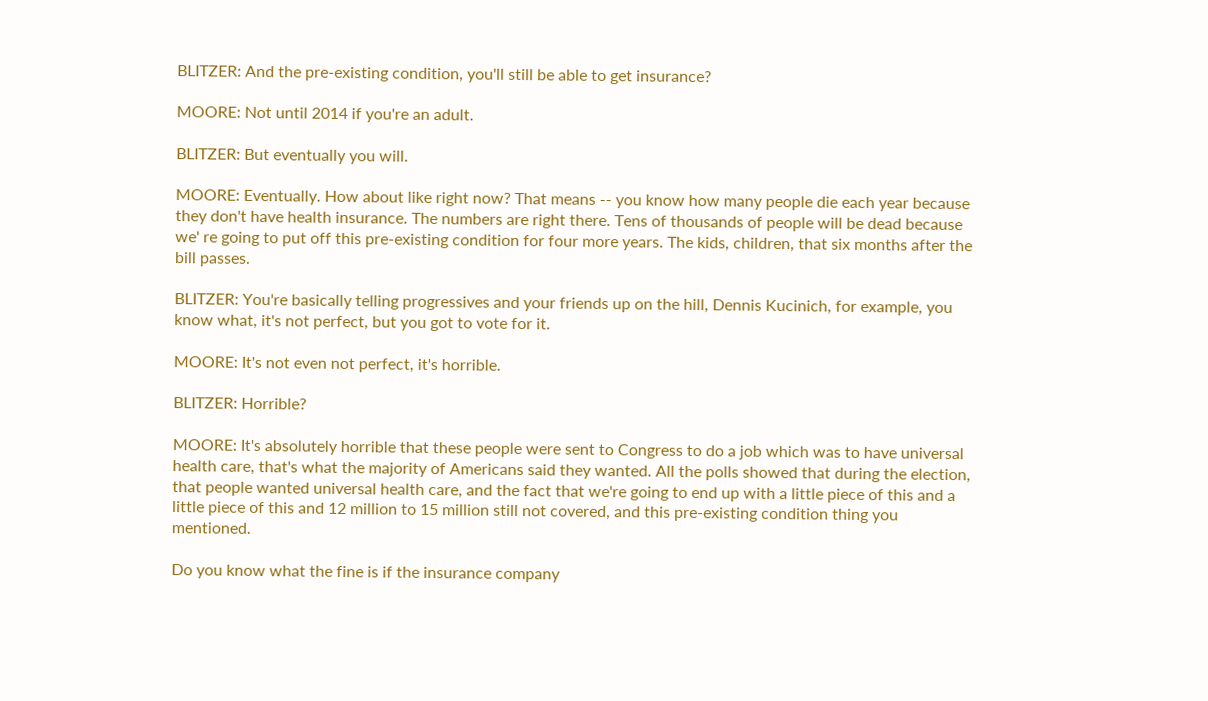BLITZER: And the pre-existing condition, you'll still be able to get insurance?

MOORE: Not until 2014 if you're an adult.

BLITZER: But eventually you will.

MOORE: Eventually. How about like right now? That means -- you know how many people die each year because they don't have health insurance. The numbers are right there. Tens of thousands of people will be dead because we' re going to put off this pre-existing condition for four more years. The kids, children, that six months after the bill passes.

BLITZER: You're basically telling progressives and your friends up on the hill, Dennis Kucinich, for example, you know what, it's not perfect, but you got to vote for it.

MOORE: It's not even not perfect, it's horrible.

BLITZER: Horrible?

MOORE: It's absolutely horrible that these people were sent to Congress to do a job which was to have universal health care, that's what the majority of Americans said they wanted. All the polls showed that during the election, that people wanted universal health care, and the fact that we're going to end up with a little piece of this and a little piece of this and 12 million to 15 million still not covered, and this pre-existing condition thing you mentioned.

Do you know what the fine is if the insurance company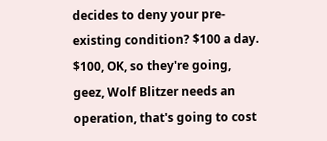decides to deny your pre-existing condition? $100 a day. $100, OK, so they're going, geez, Wolf Blitzer needs an operation, that's going to cost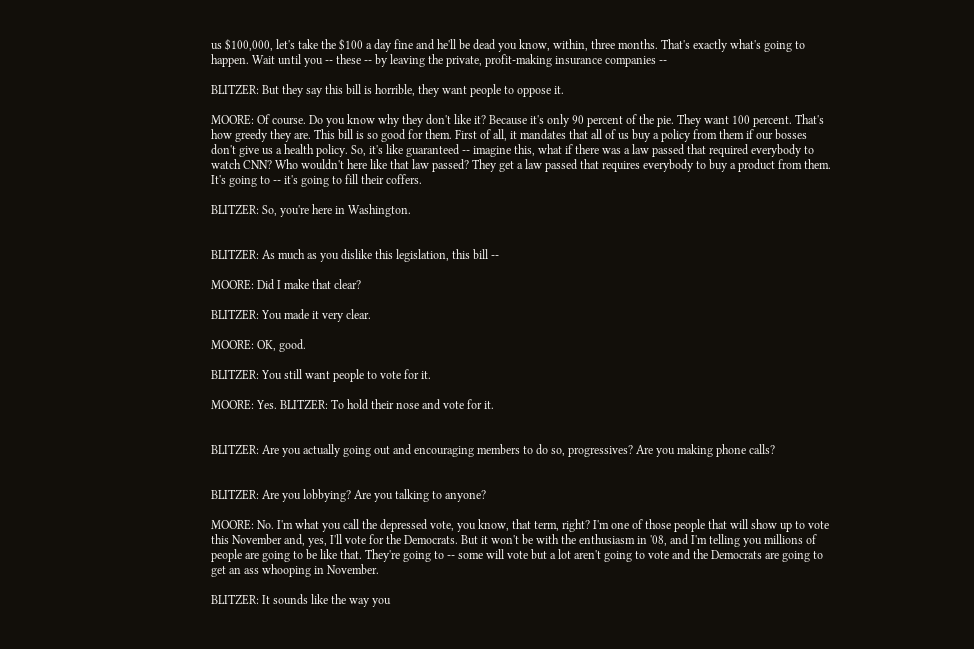us $100,000, let's take the $100 a day fine and he'll be dead you know, within, three months. That's exactly what's going to happen. Wait until you -- these -- by leaving the private, profit-making insurance companies --

BLITZER: But they say this bill is horrible, they want people to oppose it.

MOORE: Of course. Do you know why they don't like it? Because it's only 90 percent of the pie. They want 100 percent. That's how greedy they are. This bill is so good for them. First of all, it mandates that all of us buy a policy from them if our bosses don't give us a health policy. So, it's like guaranteed -- imagine this, what if there was a law passed that required everybody to watch CNN? Who wouldn't here like that law passed? They get a law passed that requires everybody to buy a product from them. It's going to -- it's going to fill their coffers.

BLITZER: So, you're here in Washington.


BLITZER: As much as you dislike this legislation, this bill --

MOORE: Did I make that clear?

BLITZER: You made it very clear.

MOORE: OK, good.

BLITZER: You still want people to vote for it.

MOORE: Yes. BLITZER: To hold their nose and vote for it.


BLITZER: Are you actually going out and encouraging members to do so, progressives? Are you making phone calls?


BLITZER: Are you lobbying? Are you talking to anyone?

MOORE: No. I'm what you call the depressed vote, you know, that term, right? I'm one of those people that will show up to vote this November and, yes, I'll vote for the Democrats. But it won't be with the enthusiasm in '08, and I'm telling you millions of people are going to be like that. They're going to -- some will vote but a lot aren't going to vote and the Democrats are going to get an ass whooping in November.

BLITZER: It sounds like the way you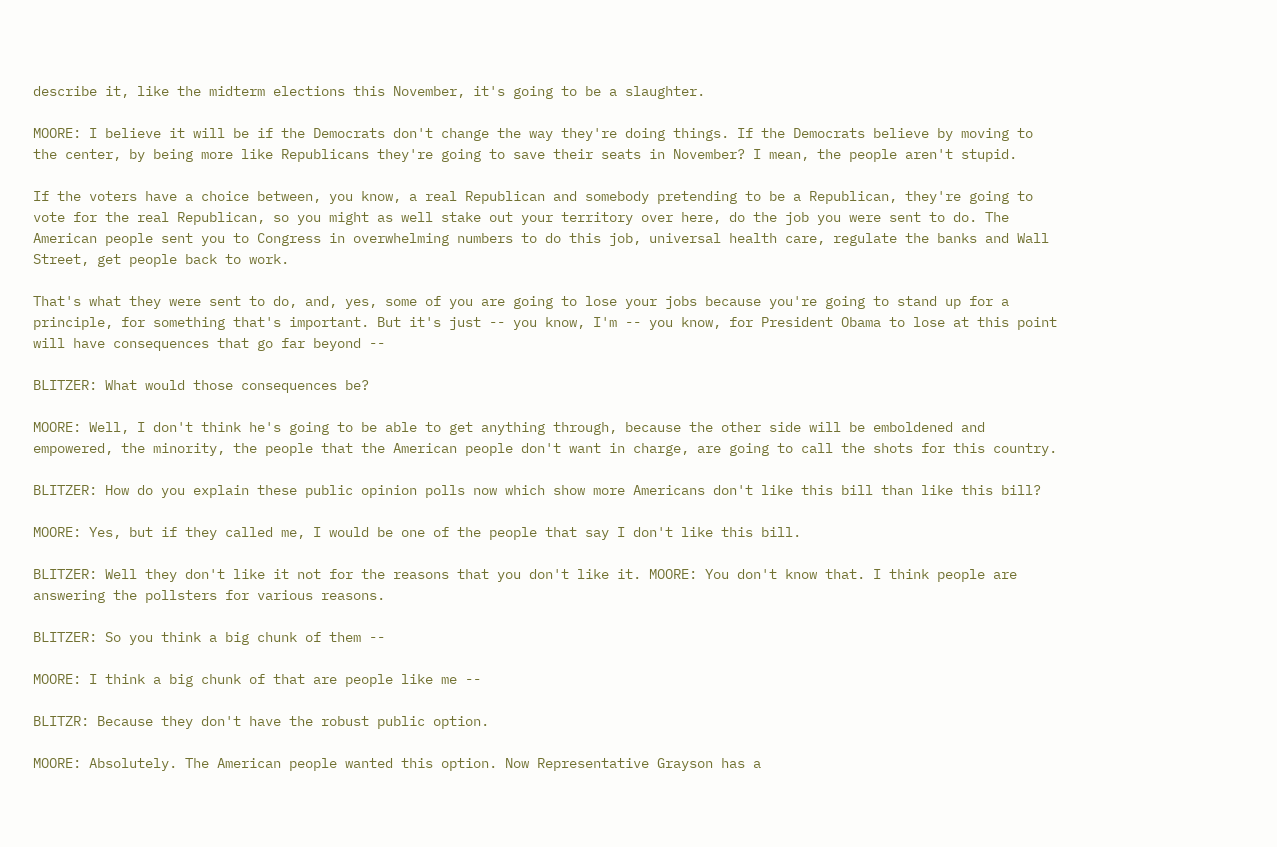describe it, like the midterm elections this November, it's going to be a slaughter.

MOORE: I believe it will be if the Democrats don't change the way they're doing things. If the Democrats believe by moving to the center, by being more like Republicans they're going to save their seats in November? I mean, the people aren't stupid.

If the voters have a choice between, you know, a real Republican and somebody pretending to be a Republican, they're going to vote for the real Republican, so you might as well stake out your territory over here, do the job you were sent to do. The American people sent you to Congress in overwhelming numbers to do this job, universal health care, regulate the banks and Wall Street, get people back to work.

That's what they were sent to do, and, yes, some of you are going to lose your jobs because you're going to stand up for a principle, for something that's important. But it's just -- you know, I'm -- you know, for President Obama to lose at this point will have consequences that go far beyond --

BLITZER: What would those consequences be?

MOORE: Well, I don't think he's going to be able to get anything through, because the other side will be emboldened and empowered, the minority, the people that the American people don't want in charge, are going to call the shots for this country.

BLITZER: How do you explain these public opinion polls now which show more Americans don't like this bill than like this bill?

MOORE: Yes, but if they called me, I would be one of the people that say I don't like this bill.

BLITZER: Well they don't like it not for the reasons that you don't like it. MOORE: You don't know that. I think people are answering the pollsters for various reasons.

BLITZER: So you think a big chunk of them --

MOORE: I think a big chunk of that are people like me --

BLITZR: Because they don't have the robust public option.

MOORE: Absolutely. The American people wanted this option. Now Representative Grayson has a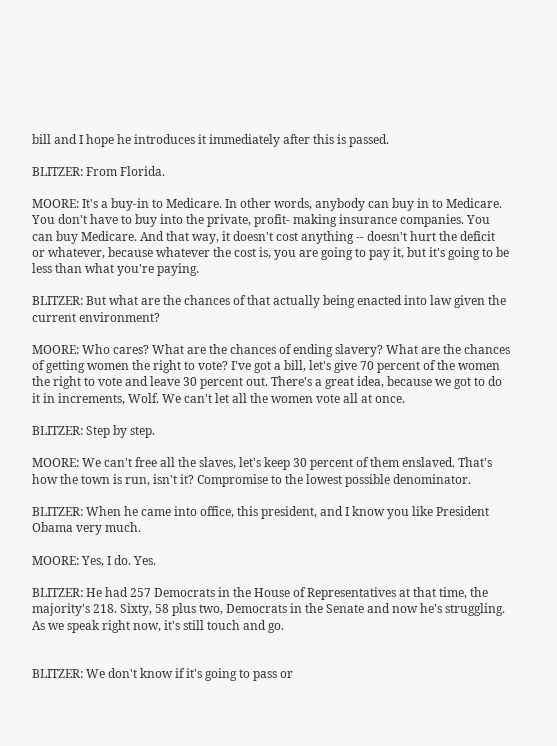bill and I hope he introduces it immediately after this is passed.

BLITZER: From Florida.

MOORE: It's a buy-in to Medicare. In other words, anybody can buy in to Medicare. You don't have to buy into the private, profit- making insurance companies. You can buy Medicare. And that way, it doesn't cost anything -- doesn't hurt the deficit or whatever, because whatever the cost is, you are going to pay it, but it's going to be less than what you're paying.

BLITZER: But what are the chances of that actually being enacted into law given the current environment?

MOORE: Who cares? What are the chances of ending slavery? What are the chances of getting women the right to vote? I've got a bill, let's give 70 percent of the women the right to vote and leave 30 percent out. There's a great idea, because we got to do it in increments, Wolf. We can't let all the women vote all at once.

BLITZER: Step by step.

MOORE: We can't free all the slaves, let's keep 30 percent of them enslaved. That's how the town is run, isn't it? Compromise to the lowest possible denominator.

BLITZER: When he came into office, this president, and I know you like President Obama very much.

MOORE: Yes, I do. Yes.

BLITZER: He had 257 Democrats in the House of Representatives at that time, the majority's 218. Sixty, 58 plus two, Democrats in the Senate and now he's struggling. As we speak right now, it's still touch and go.


BLITZER: We don't know if it's going to pass or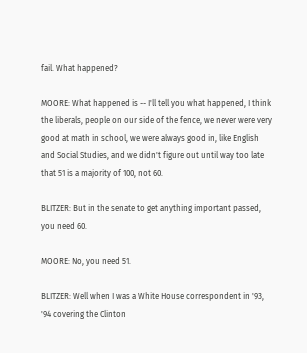fail. What happened?

MOORE: What happened is -- I'll tell you what happened, I think the liberals, people on our side of the fence, we never were very good at math in school, we were always good in, like English and Social Studies, and we didn't figure out until way too late that 51 is a majority of 100, not 60.

BLITZER: But in the senate to get anything important passed, you need 60.

MOORE: No, you need 51.

BLITZER: Well when I was a White House correspondent in '93, '94 covering the Clinton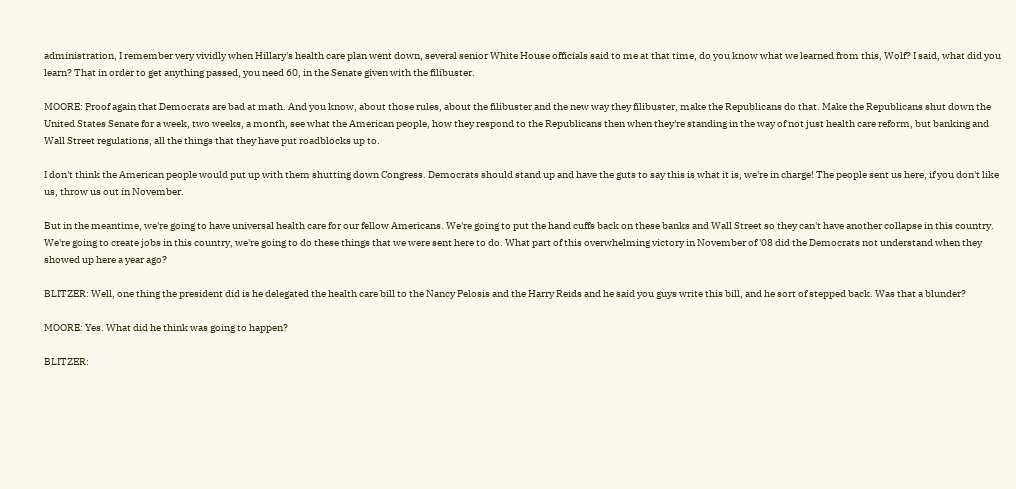administration, I remember very vividly when Hillary's health care plan went down, several senior White House officials said to me at that time, do you know what we learned from this, Wolf? I said, what did you learn? That in order to get anything passed, you need 60, in the Senate given with the filibuster.

MOORE: Proof again that Democrats are bad at math. And you know, about those rules, about the filibuster and the new way they filibuster, make the Republicans do that. Make the Republicans shut down the United States Senate for a week, two weeks, a month, see what the American people, how they respond to the Republicans then when they're standing in the way of not just health care reform, but banking and Wall Street regulations, all the things that they have put roadblocks up to.

I don't think the American people would put up with them shutting down Congress. Democrats should stand up and have the guts to say this is what it is, we're in charge! The people sent us here, if you don't like us, throw us out in November.

But in the meantime, we're going to have universal health care for our fellow Americans. We're going to put the hand cuffs back on these banks and Wall Street so they can't have another collapse in this country. We're going to create jobs in this country, we're going to do these things that we were sent here to do. What part of this overwhelming victory in November of '08 did the Democrats not understand when they showed up here a year ago?

BLITZER: Well, one thing the president did is he delegated the health care bill to the Nancy Pelosis and the Harry Reids and he said you guys write this bill, and he sort of stepped back. Was that a blunder?

MOORE: Yes. What did he think was going to happen?

BLITZER: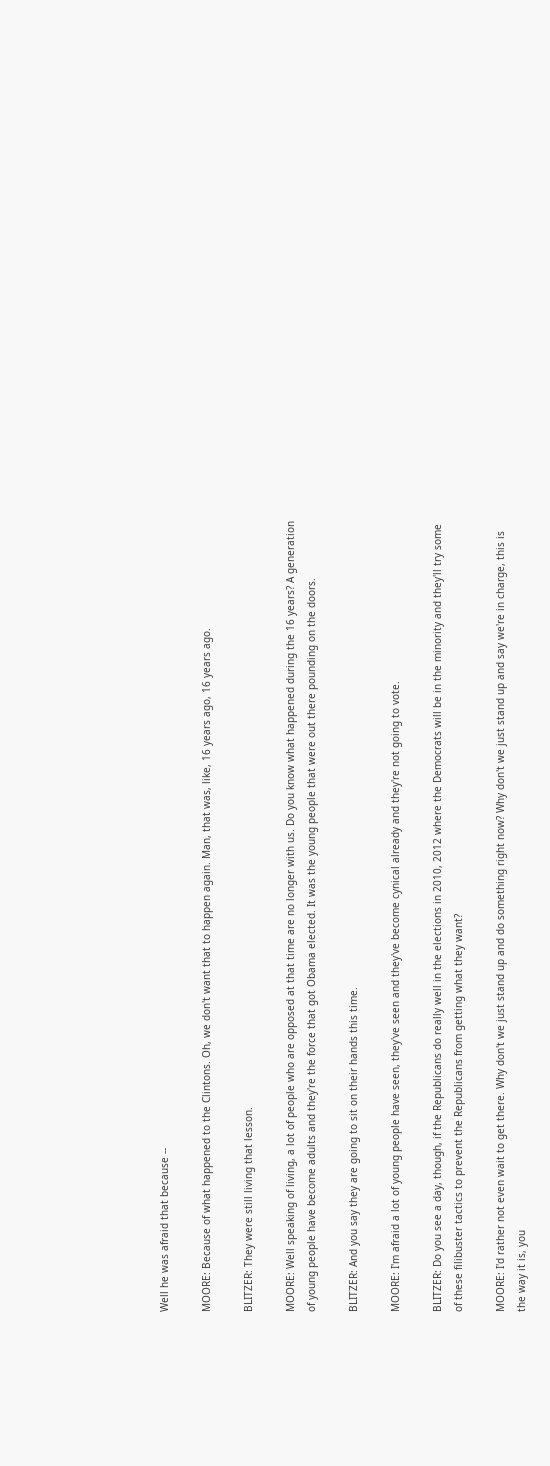Well he was afraid that because --

MOORE: Because of what happened to the Clintons. Oh, we don't want that to happen again. Man, that was, like, 16 years ago, 16 years ago.

BLITZER: They were still living that lesson.

MOORE: Well speaking of living, a lot of people who are opposed at that time are no longer with us. Do you know what happened during the 16 years? A generation of young people have become adults and they're the force that got Obama elected. It was the young people that were out there pounding on the doors.

BLITZER: And you say they are going to sit on their hands this time.

MOORE: I'm afraid a lot of young people have seen, they've seen and they've become cynical already and they're not going to vote.

BLITZER: Do you see a day, though, if the Republicans do really well in the elections in 2010, 2012 where the Democrats will be in the minority and they'll try some of these filibuster tactics to prevent the Republicans from getting what they want?

MOORE: I'd rather not even wait to get there. Why don't we just stand up and do something right now? Why don't we just stand up and say we're in charge, this is the way it is, you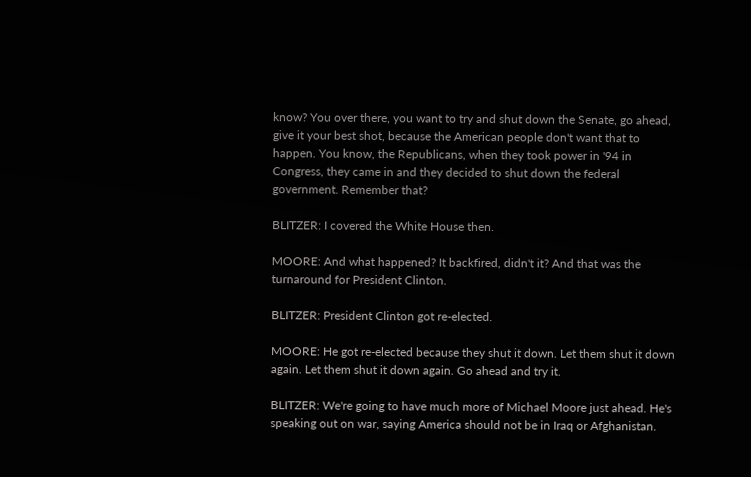know? You over there, you want to try and shut down the Senate, go ahead, give it your best shot, because the American people don't want that to happen. You know, the Republicans, when they took power in '94 in Congress, they came in and they decided to shut down the federal government. Remember that?

BLITZER: I covered the White House then.

MOORE: And what happened? It backfired, didn't it? And that was the turnaround for President Clinton.

BLITZER: President Clinton got re-elected.

MOORE: He got re-elected because they shut it down. Let them shut it down again. Let them shut it down again. Go ahead and try it.

BLITZER: We're going to have much more of Michael Moore just ahead. He's speaking out on war, saying America should not be in Iraq or Afghanistan.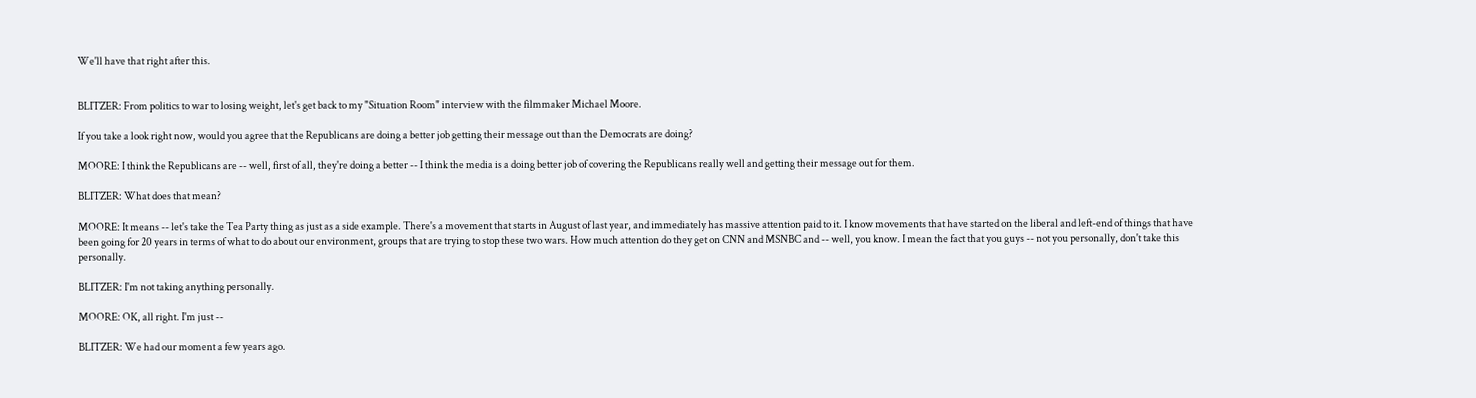We'll have that right after this.


BLITZER: From politics to war to losing weight, let's get back to my "Situation Room" interview with the filmmaker Michael Moore.

If you take a look right now, would you agree that the Republicans are doing a better job getting their message out than the Democrats are doing?

MOORE: I think the Republicans are -- well, first of all, they're doing a better -- I think the media is a doing better job of covering the Republicans really well and getting their message out for them.

BLITZER: What does that mean?

MOORE: It means -- let's take the Tea Party thing as just as a side example. There's a movement that starts in August of last year, and immediately has massive attention paid to it. I know movements that have started on the liberal and left-end of things that have been going for 20 years in terms of what to do about our environment, groups that are trying to stop these two wars. How much attention do they get on CNN and MSNBC and -- well, you know. I mean the fact that you guys -- not you personally, don't take this personally.

BLITZER: I'm not taking anything personally.

MOORE: OK, all right. I'm just --

BLITZER: We had our moment a few years ago.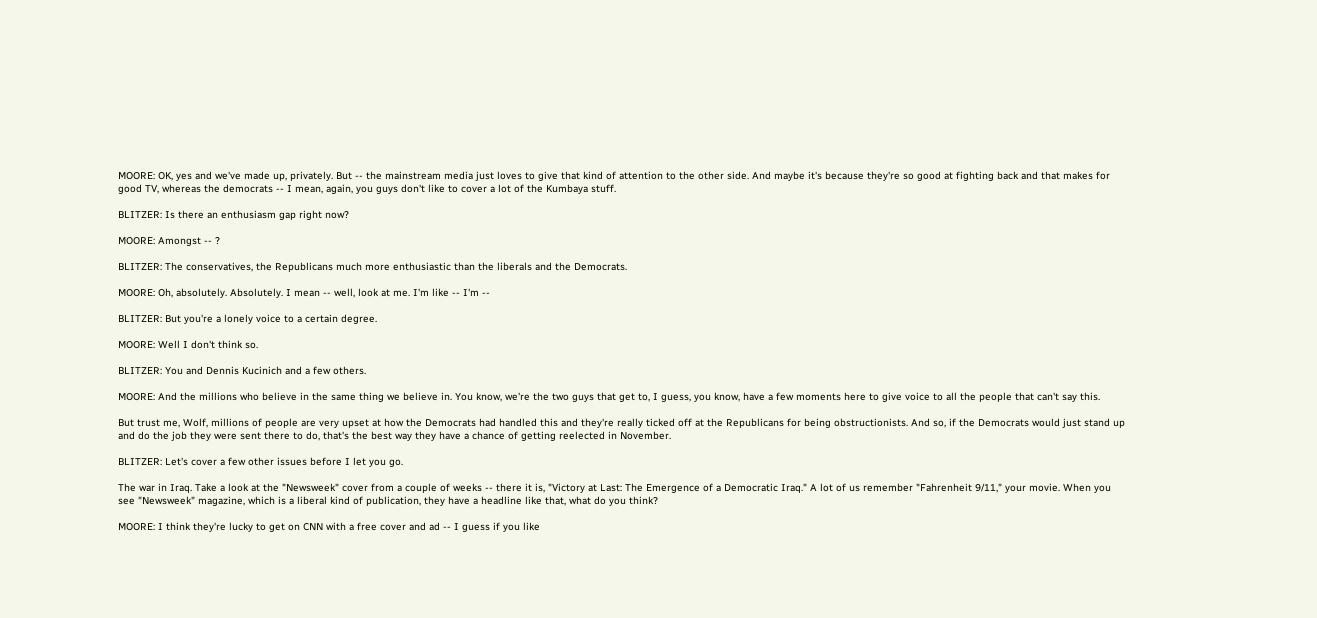MOORE: OK, yes and we've made up, privately. But -- the mainstream media just loves to give that kind of attention to the other side. And maybe it's because they're so good at fighting back and that makes for good TV, whereas the democrats -- I mean, again, you guys don't like to cover a lot of the Kumbaya stuff.

BLITZER: Is there an enthusiasm gap right now?

MOORE: Amongst -- ?

BLITZER: The conservatives, the Republicans much more enthusiastic than the liberals and the Democrats.

MOORE: Oh, absolutely. Absolutely. I mean -- well, look at me. I'm like -- I'm --

BLITZER: But you're a lonely voice to a certain degree.

MOORE: Well I don't think so.

BLITZER: You and Dennis Kucinich and a few others.

MOORE: And the millions who believe in the same thing we believe in. You know, we're the two guys that get to, I guess, you know, have a few moments here to give voice to all the people that can't say this.

But trust me, Wolf, millions of people are very upset at how the Democrats had handled this and they're really ticked off at the Republicans for being obstructionists. And so, if the Democrats would just stand up and do the job they were sent there to do, that's the best way they have a chance of getting reelected in November.

BLITZER: Let's cover a few other issues before I let you go.

The war in Iraq. Take a look at the "Newsweek" cover from a couple of weeks -- there it is, "Victory at Last: The Emergence of a Democratic Iraq." A lot of us remember "Fahrenheit 9/11," your movie. When you see "Newsweek" magazine, which is a liberal kind of publication, they have a headline like that, what do you think?

MOORE: I think they're lucky to get on CNN with a free cover and ad -- I guess if you like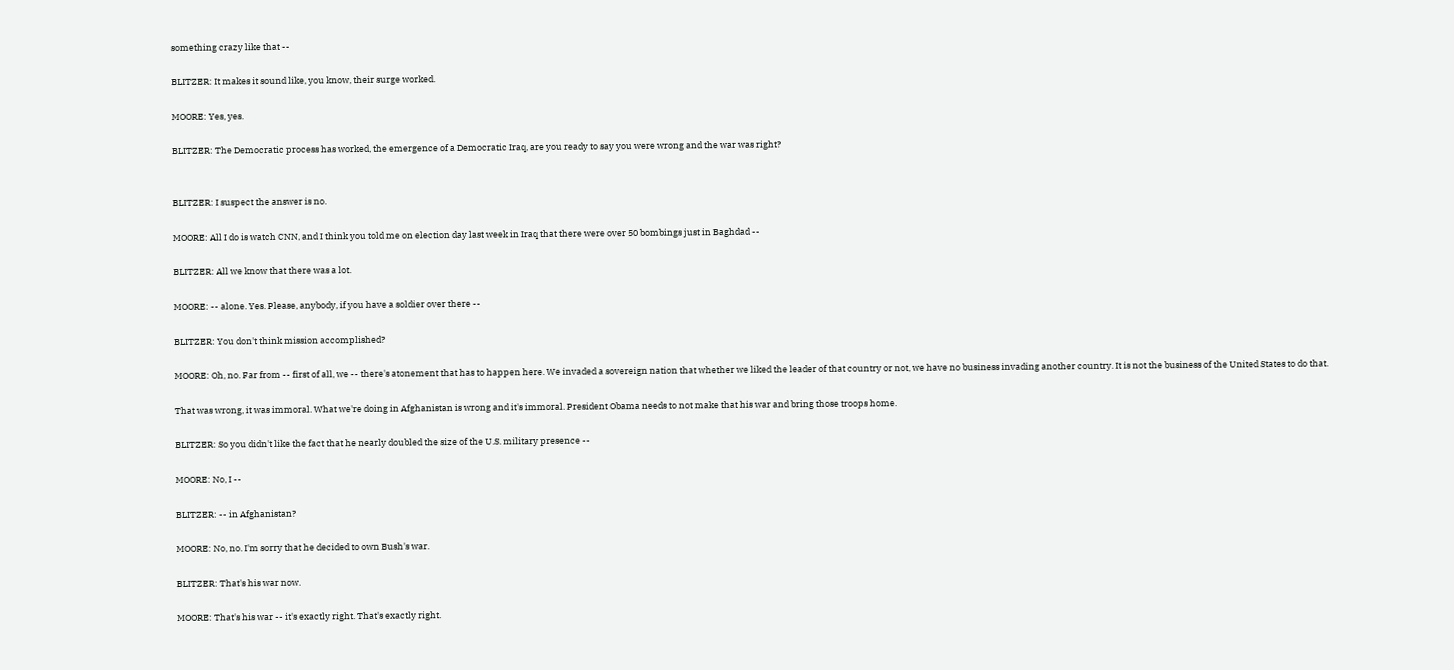something crazy like that --

BLITZER: It makes it sound like, you know, their surge worked.

MOORE: Yes, yes.

BLITZER: The Democratic process has worked, the emergence of a Democratic Iraq, are you ready to say you were wrong and the war was right?


BLITZER: I suspect the answer is no.

MOORE: All I do is watch CNN, and I think you told me on election day last week in Iraq that there were over 50 bombings just in Baghdad --

BLITZER: All we know that there was a lot.

MOORE: -- alone. Yes. Please, anybody, if you have a soldier over there --

BLITZER: You don't think mission accomplished?

MOORE: Oh, no. Far from -- first of all, we -- there's atonement that has to happen here. We invaded a sovereign nation that whether we liked the leader of that country or not, we have no business invading another country. It is not the business of the United States to do that.

That was wrong, it was immoral. What we're doing in Afghanistan is wrong and it's immoral. President Obama needs to not make that his war and bring those troops home.

BLITZER: So you didn't like the fact that he nearly doubled the size of the U.S. military presence --

MOORE: No, I --

BLITZER: -- in Afghanistan?

MOORE: No, no. I'm sorry that he decided to own Bush's war.

BLITZER: That's his war now.

MOORE: That's his war -- it's exactly right. That's exactly right.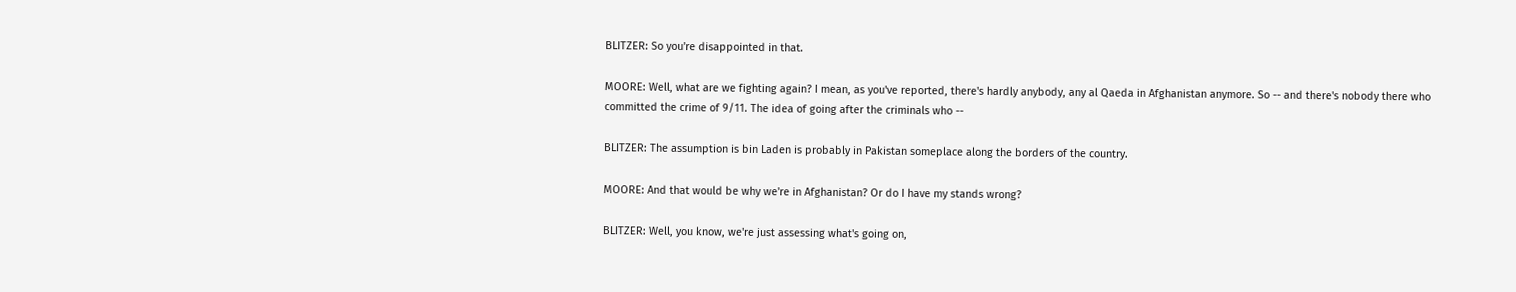BLITZER: So you're disappointed in that.

MOORE: Well, what are we fighting again? I mean, as you've reported, there's hardly anybody, any al Qaeda in Afghanistan anymore. So -- and there's nobody there who committed the crime of 9/11. The idea of going after the criminals who --

BLITZER: The assumption is bin Laden is probably in Pakistan someplace along the borders of the country.

MOORE: And that would be why we're in Afghanistan? Or do I have my stands wrong?

BLITZER: Well, you know, we're just assessing what's going on,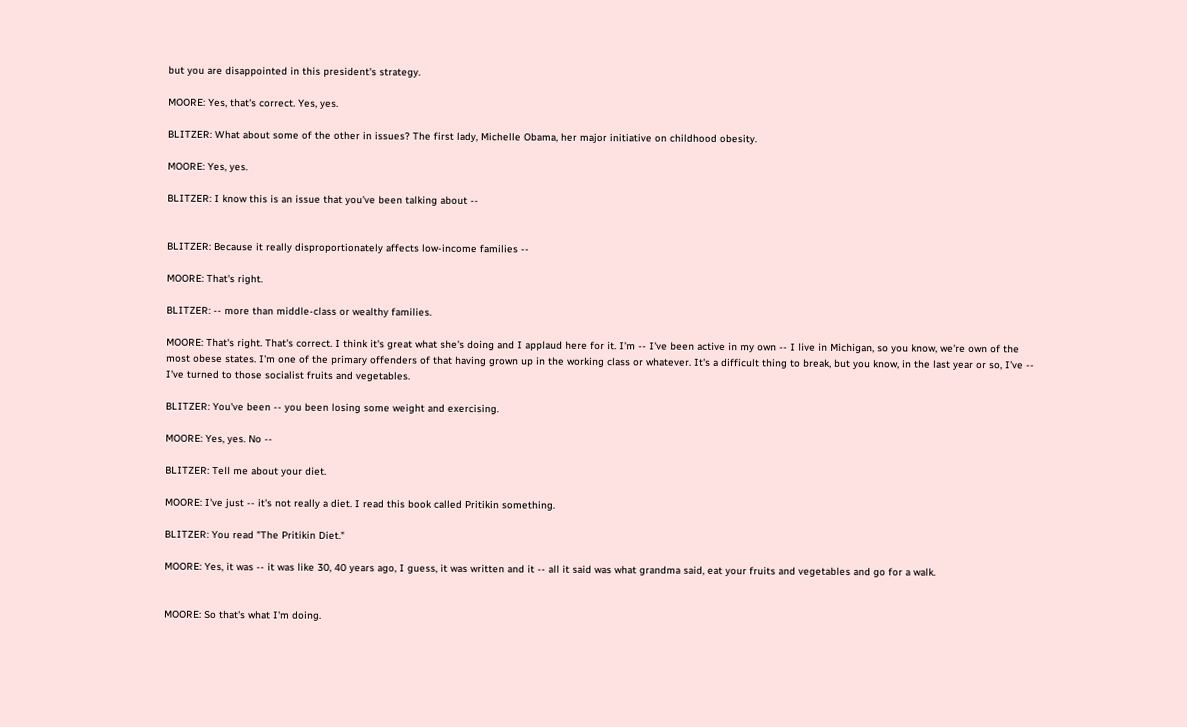but you are disappointed in this president's strategy.

MOORE: Yes, that's correct. Yes, yes.

BLITZER: What about some of the other in issues? The first lady, Michelle Obama, her major initiative on childhood obesity.

MOORE: Yes, yes.

BLITZER: I know this is an issue that you've been talking about --


BLITZER: Because it really disproportionately affects low-income families --

MOORE: That's right.

BLITZER: -- more than middle-class or wealthy families.

MOORE: That's right. That's correct. I think it's great what she's doing and I applaud here for it. I'm -- I've been active in my own -- I live in Michigan, so you know, we're own of the most obese states. I'm one of the primary offenders of that having grown up in the working class or whatever. It's a difficult thing to break, but you know, in the last year or so, I've -- I've turned to those socialist fruits and vegetables.

BLITZER: You've been -- you been losing some weight and exercising.

MOORE: Yes, yes. No --

BLITZER: Tell me about your diet.

MOORE: I've just -- it's not really a diet. I read this book called Pritikin something.

BLITZER: You read "The Pritikin Diet."

MOORE: Yes, it was -- it was like 30, 40 years ago, I guess, it was written and it -- all it said was what grandma said, eat your fruits and vegetables and go for a walk.


MOORE: So that's what I'm doing.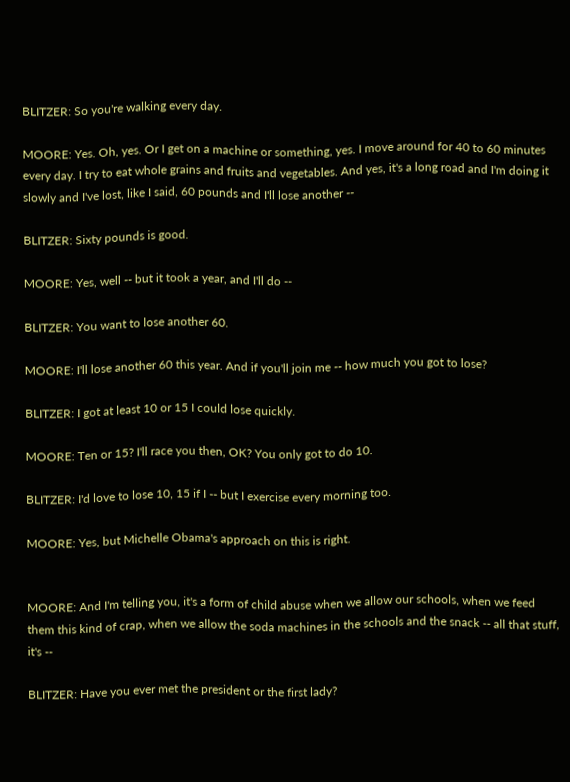BLITZER: So you're walking every day.

MOORE: Yes. Oh, yes. Or I get on a machine or something, yes. I move around for 40 to 60 minutes every day. I try to eat whole grains and fruits and vegetables. And yes, it's a long road and I'm doing it slowly and I've lost, like I said, 60 pounds and I'll lose another --

BLITZER: Sixty pounds is good.

MOORE: Yes, well -- but it took a year, and I'll do --

BLITZER: You want to lose another 60.

MOORE: I'll lose another 60 this year. And if you'll join me -- how much you got to lose?

BLITZER: I got at least 10 or 15 I could lose quickly.

MOORE: Ten or 15? I'll race you then, OK? You only got to do 10.

BLITZER: I'd love to lose 10, 15 if I -- but I exercise every morning too.

MOORE: Yes, but Michelle Obama's approach on this is right.


MOORE: And I'm telling you, it's a form of child abuse when we allow our schools, when we feed them this kind of crap, when we allow the soda machines in the schools and the snack -- all that stuff, it's --

BLITZER: Have you ever met the president or the first lady?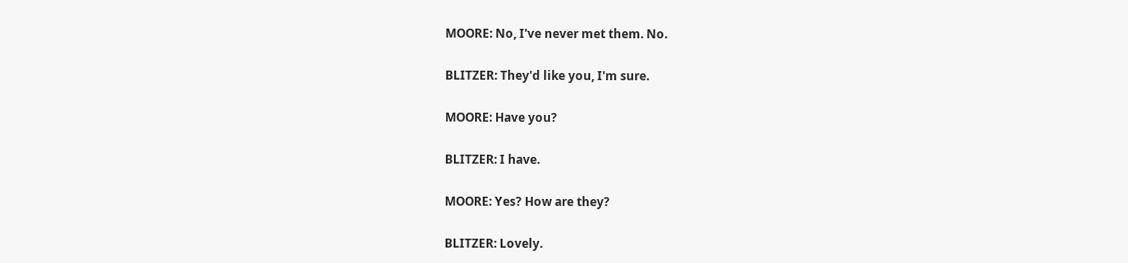MOORE: No, I've never met them. No.

BLITZER: They'd like you, I'm sure.

MOORE: Have you?

BLITZER: I have.

MOORE: Yes? How are they?

BLITZER: Lovely.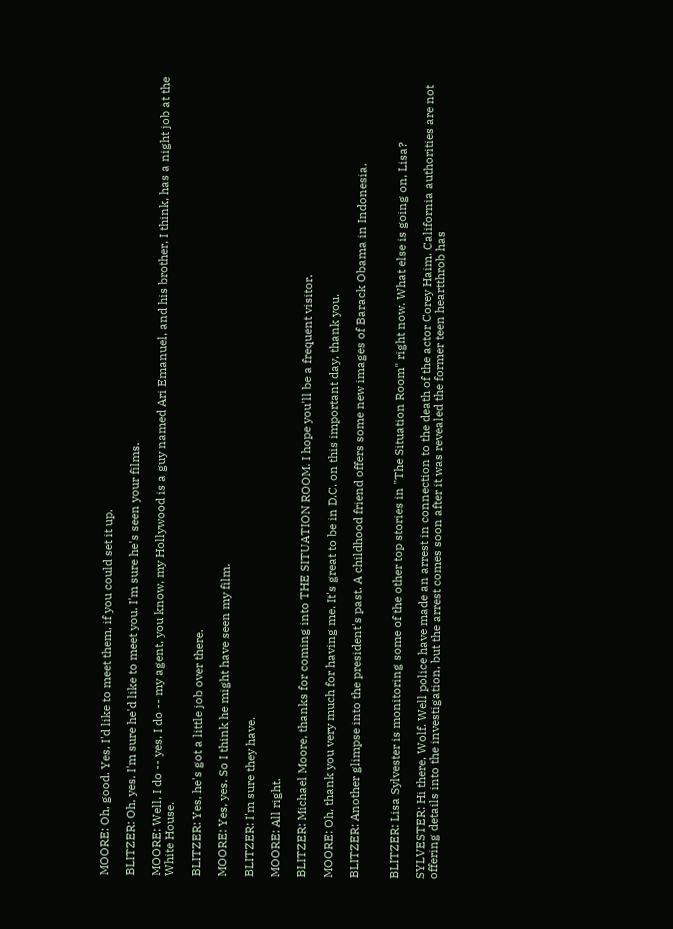MOORE: Oh, good. Yes, I'd like to meet them, if you could set it up.

BLITZER: Oh, yes. I'm sure he'd like to meet you. I'm sure he's seen your films.

MOORE: Well, I do -- yes, I do -- my agent, you know, my Hollywood is a guy named Ari Emanuel, and his brother, I think, has a night job at the White House.

BLITZER: Yes, he's got a little job over there.

MOORE: Yes, yes. So I think he might have seen my film.

BLITZER: I'm sure they have.

MOORE: All right.

BLITZER: Michael Moore, thanks for coming into THE SITUATION ROOM. I hope you'll be a frequent visitor.

MOORE: Oh, thank you very much for having me. It's great to be in D.C. on this important day, thank you.

BLITZER: Another glimpse into the president's past. A childhood friend offers some new images of Barack Obama in Indonesia.


BLITZER: Lisa Sylvester is monitoring some of the other top stories in "The Situation Room" right now. What else is going on, Lisa?

SYLVESTER: Hi there, Wolf. Well police have made an arrest in connection to the death of the actor Corey Haim. California authorities are not offering details into the investigation, but the arrest comes soon after it was revealed the former teen heartthrob has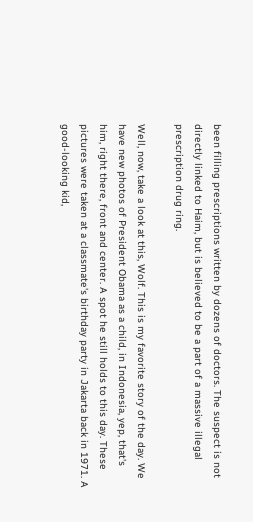been filling prescriptions written by dozens of doctors. The suspect is not directly linked to Haim, but is believed to be a part of a massive illegal prescription drug ring.

Well, now, take a look at this, Wolf. This is my favorite story of the day. We have new photos of President Obama as a child, in Indonesia, yep, that's him, right there, front and center. A spot he still holds to this day. These pictures were taken at a classmate's birthday party in Jakarta back in 1971. A good-looking kid,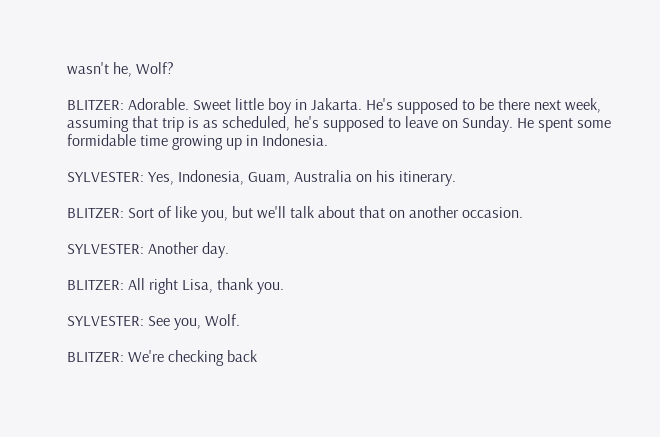wasn't he, Wolf?

BLITZER: Adorable. Sweet little boy in Jakarta. He's supposed to be there next week, assuming that trip is as scheduled, he's supposed to leave on Sunday. He spent some formidable time growing up in Indonesia.

SYLVESTER: Yes, Indonesia, Guam, Australia on his itinerary.

BLITZER: Sort of like you, but we'll talk about that on another occasion.

SYLVESTER: Another day.

BLITZER: All right Lisa, thank you.

SYLVESTER: See you, Wolf.

BLITZER: We're checking back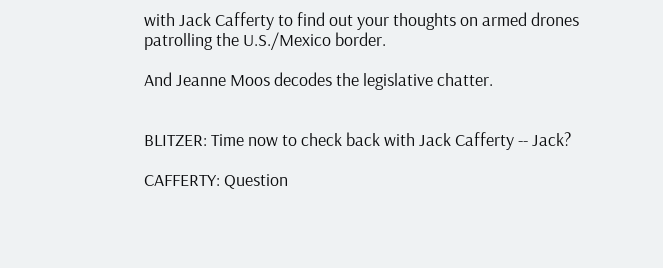with Jack Cafferty to find out your thoughts on armed drones patrolling the U.S./Mexico border.

And Jeanne Moos decodes the legislative chatter.


BLITZER: Time now to check back with Jack Cafferty -- Jack?

CAFFERTY: Question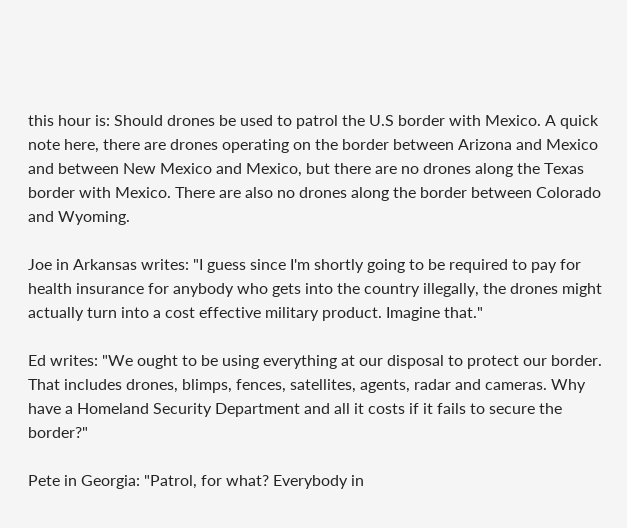this hour is: Should drones be used to patrol the U.S border with Mexico. A quick note here, there are drones operating on the border between Arizona and Mexico and between New Mexico and Mexico, but there are no drones along the Texas border with Mexico. There are also no drones along the border between Colorado and Wyoming.

Joe in Arkansas writes: "I guess since I'm shortly going to be required to pay for health insurance for anybody who gets into the country illegally, the drones might actually turn into a cost effective military product. Imagine that."

Ed writes: "We ought to be using everything at our disposal to protect our border. That includes drones, blimps, fences, satellites, agents, radar and cameras. Why have a Homeland Security Department and all it costs if it fails to secure the border?"

Pete in Georgia: "Patrol, for what? Everybody in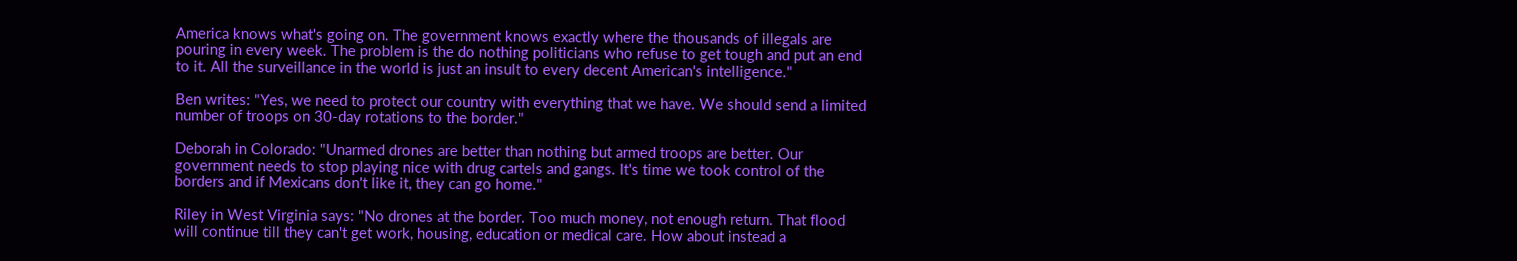America knows what's going on. The government knows exactly where the thousands of illegals are pouring in every week. The problem is the do nothing politicians who refuse to get tough and put an end to it. All the surveillance in the world is just an insult to every decent American's intelligence."

Ben writes: "Yes, we need to protect our country with everything that we have. We should send a limited number of troops on 30-day rotations to the border."

Deborah in Colorado: "Unarmed drones are better than nothing but armed troops are better. Our government needs to stop playing nice with drug cartels and gangs. It's time we took control of the borders and if Mexicans don't like it, they can go home."

Riley in West Virginia says: "No drones at the border. Too much money, not enough return. That flood will continue till they can't get work, housing, education or medical care. How about instead a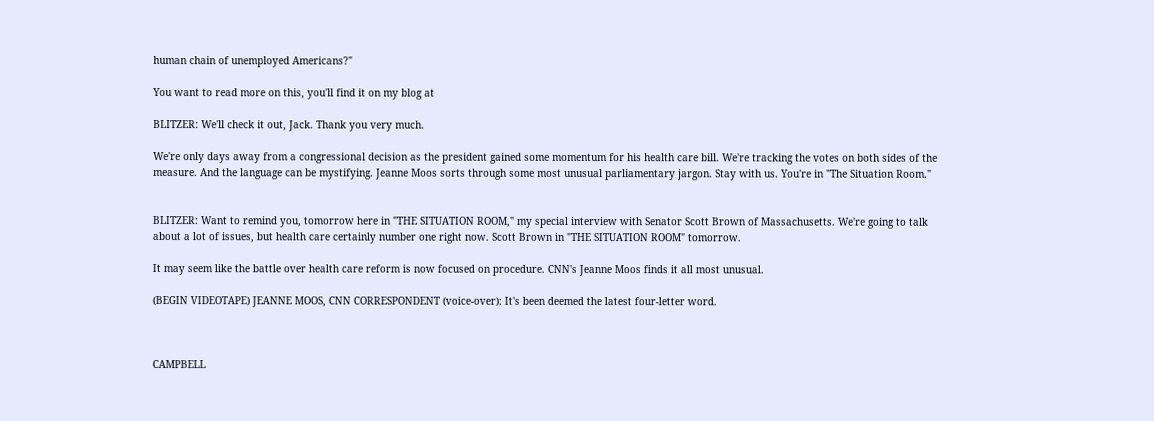human chain of unemployed Americans?"

You want to read more on this, you'll find it on my blog at

BLITZER: We'll check it out, Jack. Thank you very much.

We're only days away from a congressional decision as the president gained some momentum for his health care bill. We're tracking the votes on both sides of the measure. And the language can be mystifying. Jeanne Moos sorts through some most unusual parliamentary jargon. Stay with us. You're in "The Situation Room."


BLITZER: Want to remind you, tomorrow here in "THE SITUATION ROOM," my special interview with Senator Scott Brown of Massachusetts. We're going to talk about a lot of issues, but health care certainly number one right now. Scott Brown in "THE SITUATION ROOM" tomorrow.

It may seem like the battle over health care reform is now focused on procedure. CNN's Jeanne Moos finds it all most unusual.

(BEGIN VIDEOTAPE) JEANNE MOOS, CNN CORRESPONDENT (voice-over): It's been deemed the latest four-letter word.



CAMPBELL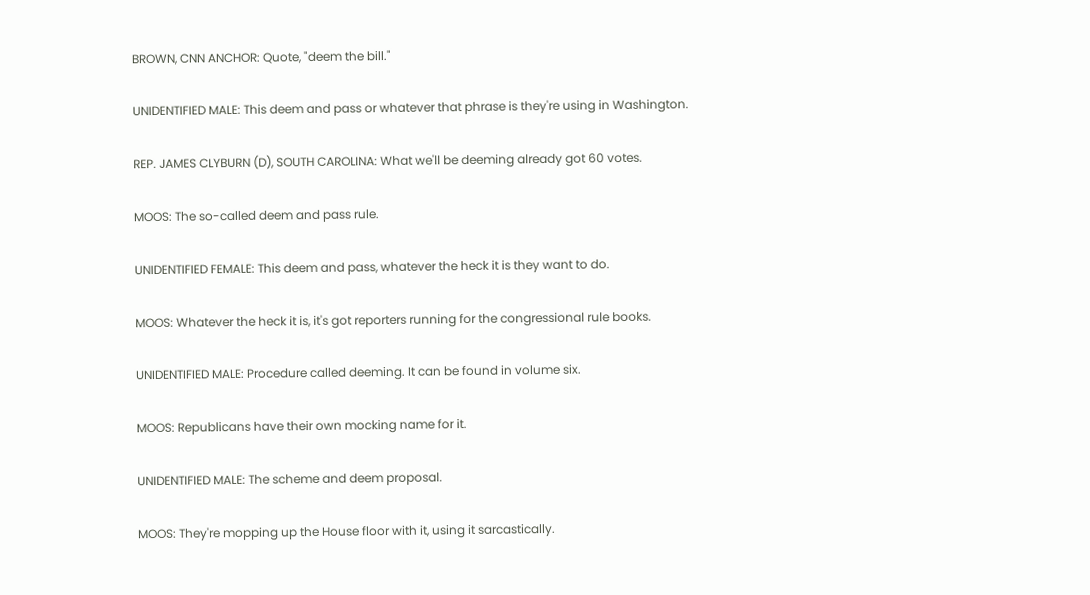BROWN, CNN ANCHOR: Quote, "deem the bill."

UNIDENTIFIED MALE: This deem and pass or whatever that phrase is they're using in Washington.

REP. JAMES CLYBURN (D), SOUTH CAROLINA: What we'll be deeming already got 60 votes.

MOOS: The so-called deem and pass rule.

UNIDENTIFIED FEMALE: This deem and pass, whatever the heck it is they want to do.

MOOS: Whatever the heck it is, it's got reporters running for the congressional rule books.

UNIDENTIFIED MALE: Procedure called deeming. It can be found in volume six.

MOOS: Republicans have their own mocking name for it.

UNIDENTIFIED MALE: The scheme and deem proposal.

MOOS: They're mopping up the House floor with it, using it sarcastically.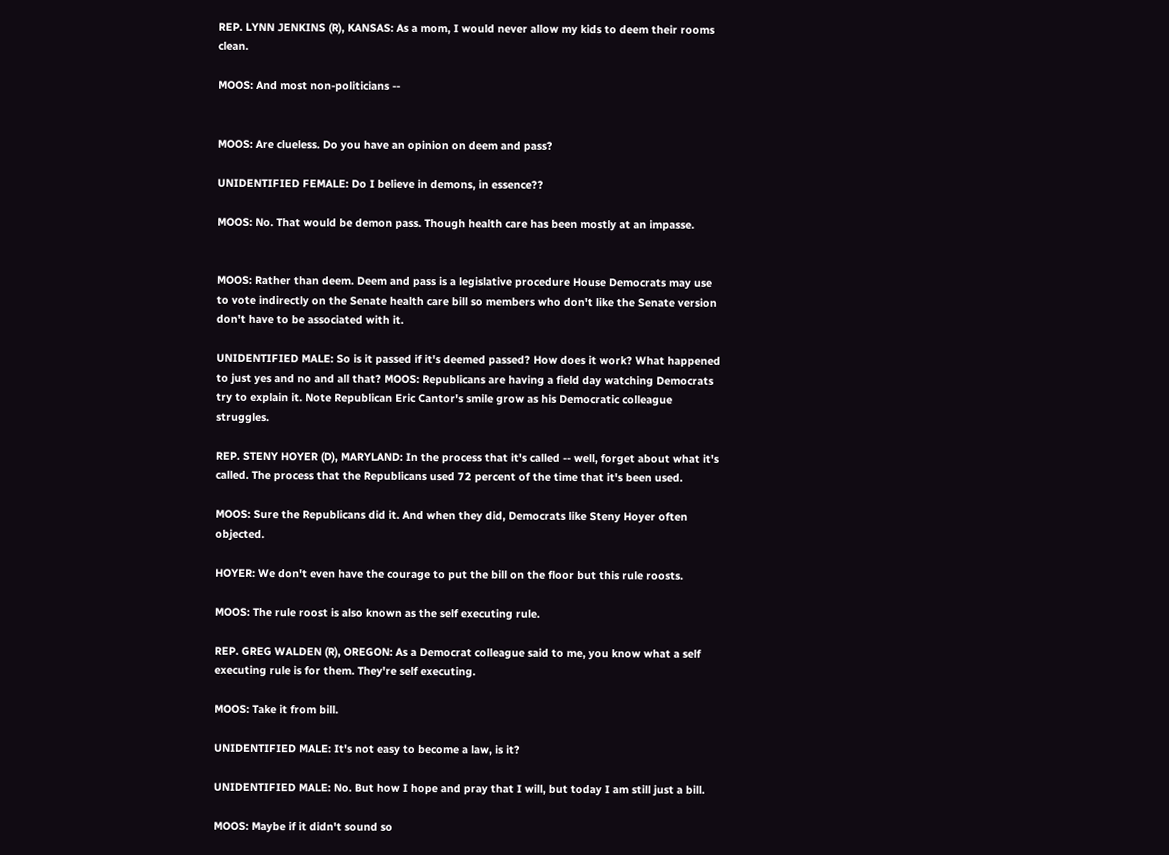REP. LYNN JENKINS (R), KANSAS: As a mom, I would never allow my kids to deem their rooms clean.

MOOS: And most non-politicians --


MOOS: Are clueless. Do you have an opinion on deem and pass?

UNIDENTIFIED FEMALE: Do I believe in demons, in essence??

MOOS: No. That would be demon pass. Though health care has been mostly at an impasse.


MOOS: Rather than deem. Deem and pass is a legislative procedure House Democrats may use to vote indirectly on the Senate health care bill so members who don't like the Senate version don't have to be associated with it.

UNIDENTIFIED MALE: So is it passed if it's deemed passed? How does it work? What happened to just yes and no and all that? MOOS: Republicans are having a field day watching Democrats try to explain it. Note Republican Eric Cantor's smile grow as his Democratic colleague struggles.

REP. STENY HOYER (D), MARYLAND: In the process that it's called -- well, forget about what it's called. The process that the Republicans used 72 percent of the time that it's been used.

MOOS: Sure the Republicans did it. And when they did, Democrats like Steny Hoyer often objected.

HOYER: We don't even have the courage to put the bill on the floor but this rule roosts.

MOOS: The rule roost is also known as the self executing rule.

REP. GREG WALDEN (R), OREGON: As a Democrat colleague said to me, you know what a self executing rule is for them. They're self executing.

MOOS: Take it from bill.

UNIDENTIFIED MALE: It's not easy to become a law, is it?

UNIDENTIFIED MALE: No. But how I hope and pray that I will, but today I am still just a bill.

MOOS: Maybe if it didn't sound so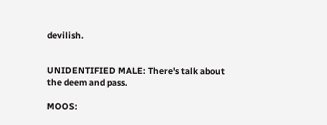devilish.


UNIDENTIFIED MALE: There's talk about the deem and pass.

MOOS: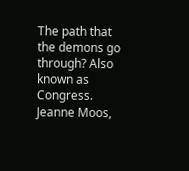The path that the demons go through? Also known as Congress. Jeanne Moos,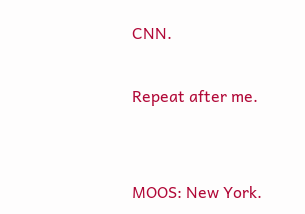CNN.

Repeat after me.


MOOS: New York.